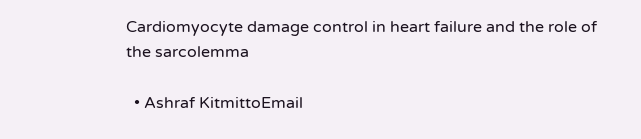Cardiomyocyte damage control in heart failure and the role of the sarcolemma

  • Ashraf KitmittoEmail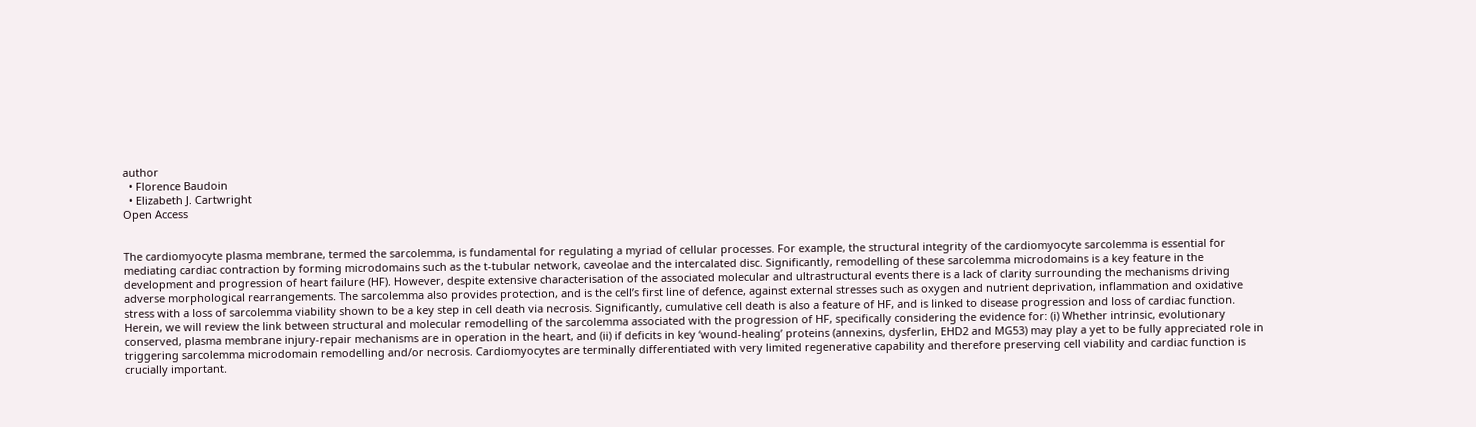author
  • Florence Baudoin
  • Elizabeth J. Cartwright
Open Access


The cardiomyocyte plasma membrane, termed the sarcolemma, is fundamental for regulating a myriad of cellular processes. For example, the structural integrity of the cardiomyocyte sarcolemma is essential for mediating cardiac contraction by forming microdomains such as the t-tubular network, caveolae and the intercalated disc. Significantly, remodelling of these sarcolemma microdomains is a key feature in the development and progression of heart failure (HF). However, despite extensive characterisation of the associated molecular and ultrastructural events there is a lack of clarity surrounding the mechanisms driving adverse morphological rearrangements. The sarcolemma also provides protection, and is the cell’s first line of defence, against external stresses such as oxygen and nutrient deprivation, inflammation and oxidative stress with a loss of sarcolemma viability shown to be a key step in cell death via necrosis. Significantly, cumulative cell death is also a feature of HF, and is linked to disease progression and loss of cardiac function. Herein, we will review the link between structural and molecular remodelling of the sarcolemma associated with the progression of HF, specifically considering the evidence for: (i) Whether intrinsic, evolutionary conserved, plasma membrane injury-repair mechanisms are in operation in the heart, and (ii) if deficits in key ‘wound-healing’ proteins (annexins, dysferlin, EHD2 and MG53) may play a yet to be fully appreciated role in triggering sarcolemma microdomain remodelling and/or necrosis. Cardiomyocytes are terminally differentiated with very limited regenerative capability and therefore preserving cell viability and cardiac function is crucially important.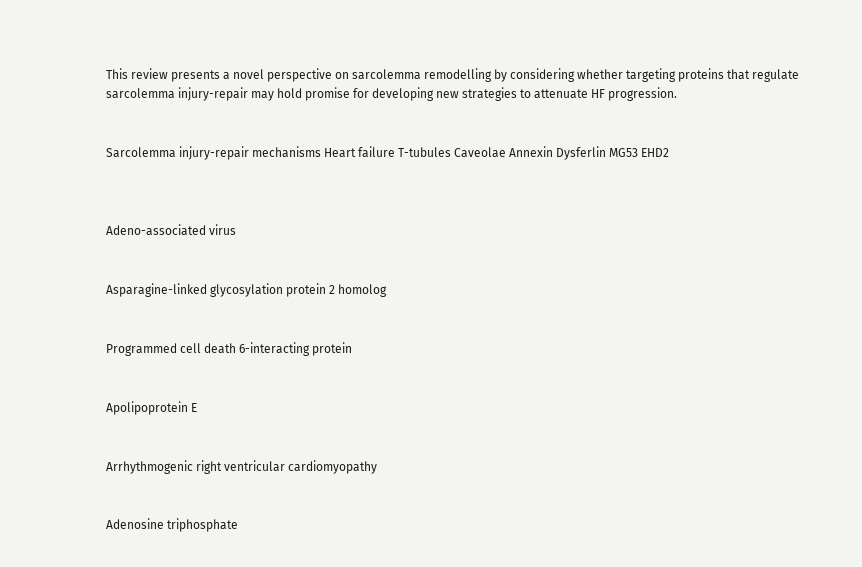This review presents a novel perspective on sarcolemma remodelling by considering whether targeting proteins that regulate sarcolemma injury-repair may hold promise for developing new strategies to attenuate HF progression.


Sarcolemma injury-repair mechanisms Heart failure T-tubules Caveolae Annexin Dysferlin MG53 EHD2



Adeno-associated virus


Asparagine-linked glycosylation protein 2 homolog


Programmed cell death 6-interacting protein


Apolipoprotein E


Arrhythmogenic right ventricular cardiomyopathy


Adenosine triphosphate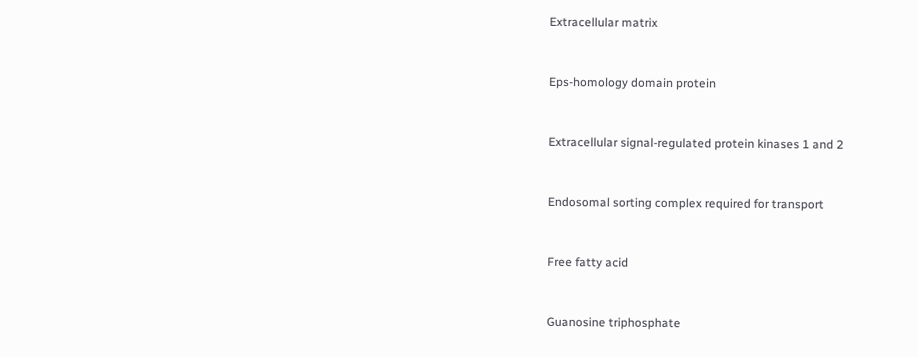Extracellular matrix


Eps-homology domain protein


Extracellular signal-regulated protein kinases 1 and 2


Endosomal sorting complex required for transport


Free fatty acid


Guanosine triphosphate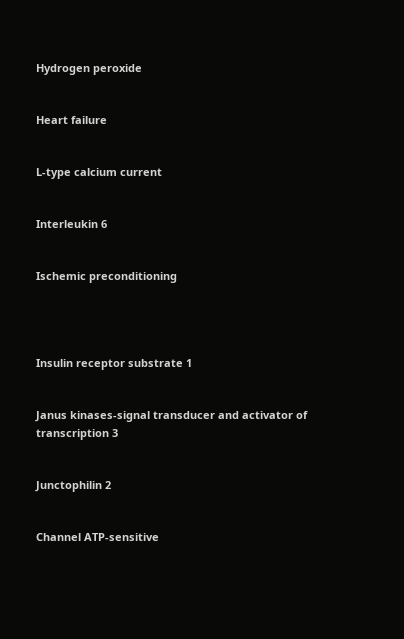Hydrogen peroxide


Heart failure


L-type calcium current


Interleukin 6


Ischemic preconditioning




Insulin receptor substrate 1


Janus kinases-signal transducer and activator of transcription 3


Junctophilin 2


Channel ATP-sensitive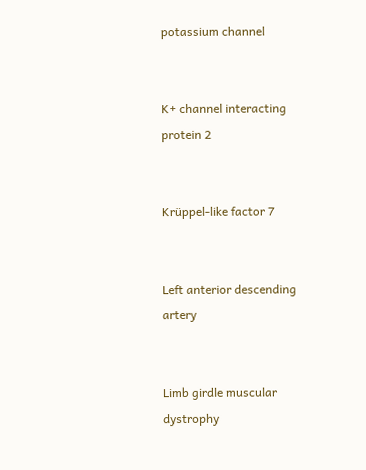potassium channel


K+ channel interacting protein 2


Krüppel-like factor 7


Left anterior descending artery


Limb girdle muscular dystrophy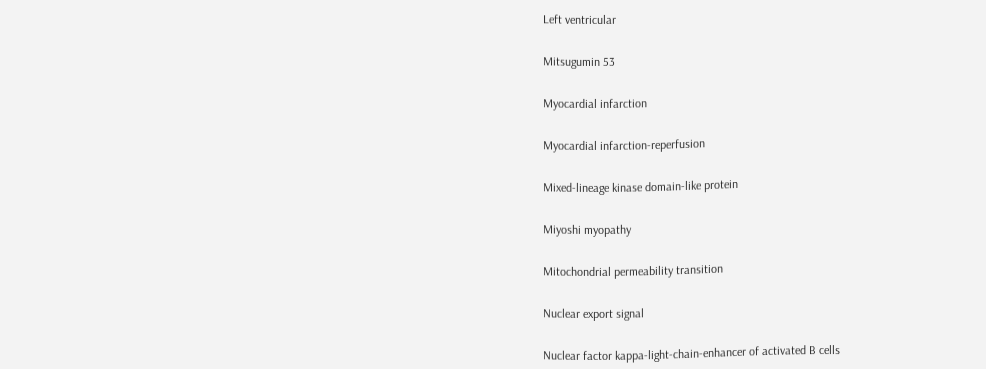Left ventricular


Mitsugumin 53


Myocardial infarction


Myocardial infarction-reperfusion


Mixed-lineage kinase domain-like protein


Miyoshi myopathy


Mitochondrial permeability transition


Nuclear export signal


Nuclear factor kappa-light-chain-enhancer of activated B cells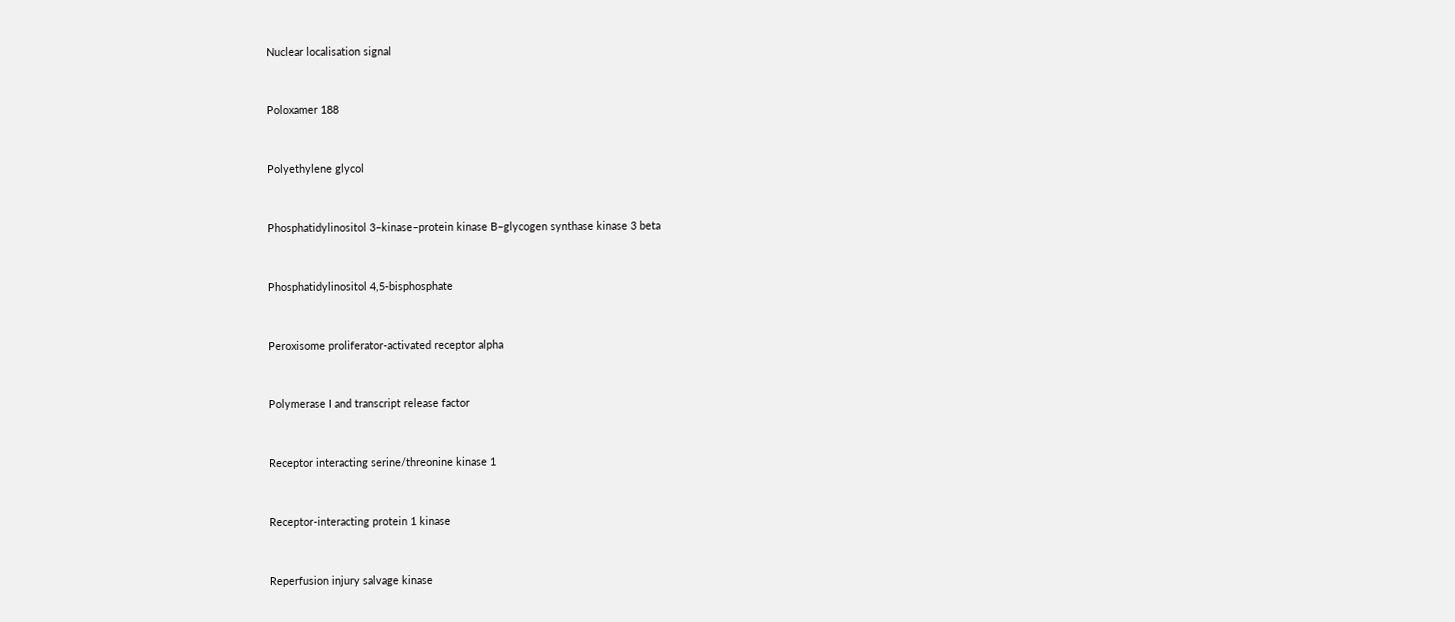Nuclear localisation signal


Poloxamer 188


Polyethylene glycol


Phosphatidylinositol 3–kinase–protein kinase B–glycogen synthase kinase 3 beta


Phosphatidylinositol 4,5-bisphosphate


Peroxisome proliferator-activated receptor alpha


Polymerase I and transcript release factor


Receptor interacting serine/threonine kinase 1


Receptor-interacting protein 1 kinase


Reperfusion injury salvage kinase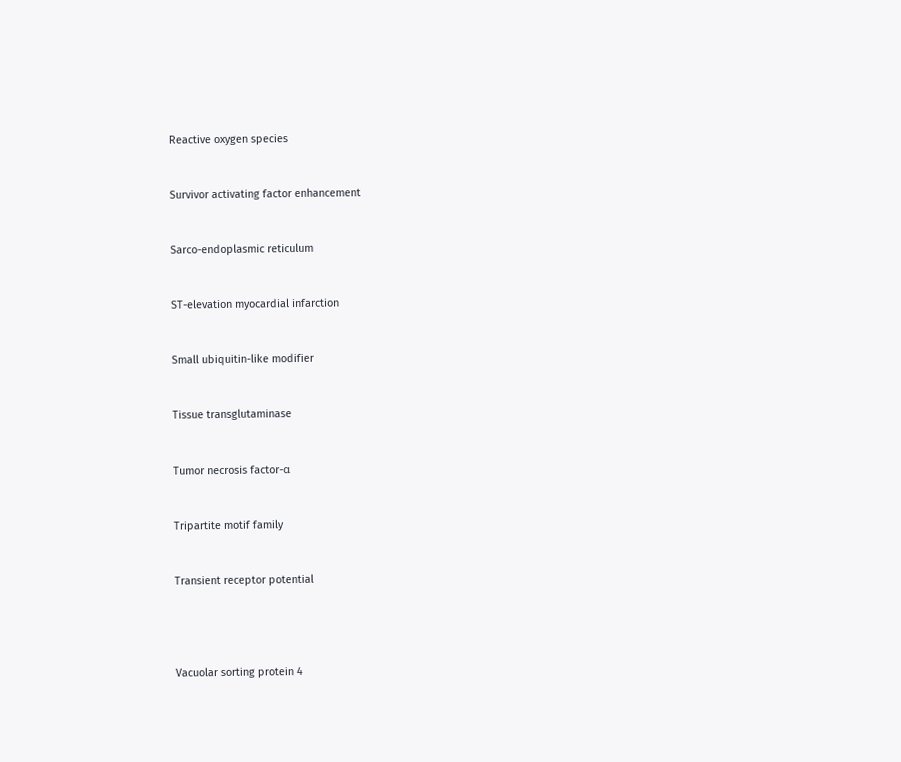Reactive oxygen species


Survivor activating factor enhancement


Sarco-endoplasmic reticulum


ST-elevation myocardial infarction


Small ubiquitin-like modifier


Tissue transglutaminase


Tumor necrosis factor-α


Tripartite motif family


Transient receptor potential




Vacuolar sorting protein 4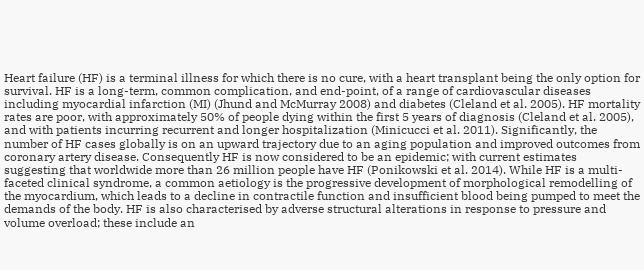Heart failure (HF) is a terminal illness for which there is no cure, with a heart transplant being the only option for survival. HF is a long-term, common complication, and end-point, of a range of cardiovascular diseases including myocardial infarction (MI) (Jhund and McMurray 2008) and diabetes (Cleland et al. 2005). HF mortality rates are poor, with approximately 50% of people dying within the first 5 years of diagnosis (Cleland et al. 2005), and with patients incurring recurrent and longer hospitalization (Minicucci et al. 2011). Significantly, the number of HF cases globally is on an upward trajectory due to an aging population and improved outcomes from coronary artery disease. Consequently HF is now considered to be an epidemic; with current estimates suggesting that worldwide more than 26 million people have HF (Ponikowski et al. 2014). While HF is a multi-faceted clinical syndrome, a common aetiology is the progressive development of morphological remodelling of the myocardium, which leads to a decline in contractile function and insufficient blood being pumped to meet the demands of the body. HF is also characterised by adverse structural alterations in response to pressure and volume overload; these include an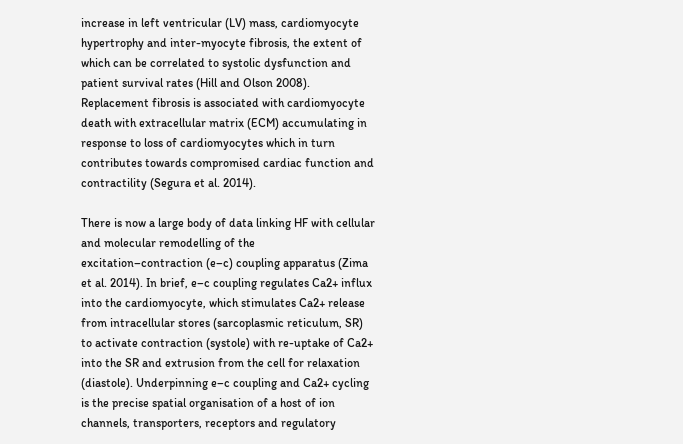increase in left ventricular (LV) mass, cardiomyocyte hypertrophy and inter-myocyte fibrosis, the extent of which can be correlated to systolic dysfunction and patient survival rates (Hill and Olson 2008). Replacement fibrosis is associated with cardiomyocyte death with extracellular matrix (ECM) accumulating in response to loss of cardiomyocytes which in turn contributes towards compromised cardiac function and contractility (Segura et al. 2014).

There is now a large body of data linking HF with cellular and molecular remodelling of the excitation–contraction (e–c) coupling apparatus (Zima et al. 2014). In brief, e–c coupling regulates Ca2+ influx into the cardiomyocyte, which stimulates Ca2+ release from intracellular stores (sarcoplasmic reticulum, SR) to activate contraction (systole) with re-uptake of Ca2+ into the SR and extrusion from the cell for relaxation (diastole). Underpinning e–c coupling and Ca2+ cycling is the precise spatial organisation of a host of ion channels, transporters, receptors and regulatory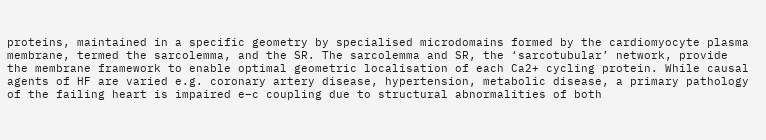proteins, maintained in a specific geometry by specialised microdomains formed by the cardiomyocyte plasma membrane, termed the sarcolemma, and the SR. The sarcolemma and SR, the ‘sarcotubular’ network, provide the membrane framework to enable optimal geometric localisation of each Ca2+ cycling protein. While causal agents of HF are varied e.g. coronary artery disease, hypertension, metabolic disease, a primary pathology of the failing heart is impaired e–c coupling due to structural abnormalities of both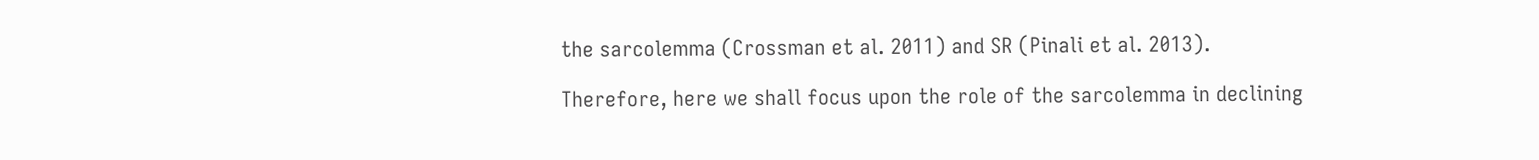the sarcolemma (Crossman et al. 2011) and SR (Pinali et al. 2013).

Therefore, here we shall focus upon the role of the sarcolemma in declining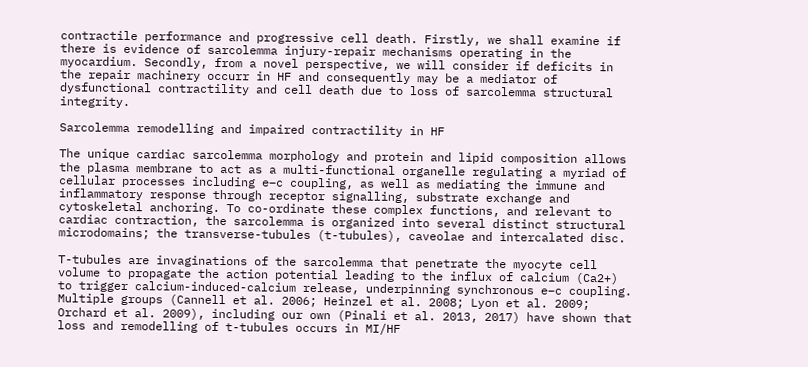contractile performance and progressive cell death. Firstly, we shall examine if there is evidence of sarcolemma injury-repair mechanisms operating in the myocardium. Secondly, from a novel perspective, we will consider if deficits in the repair machinery occurr in HF and consequently may be a mediator of dysfunctional contractility and cell death due to loss of sarcolemma structural integrity.

Sarcolemma remodelling and impaired contractility in HF

The unique cardiac sarcolemma morphology and protein and lipid composition allows the plasma membrane to act as a multi-functional organelle regulating a myriad of cellular processes including e–c coupling, as well as mediating the immune and inflammatory response through receptor signalling, substrate exchange and cytoskeletal anchoring. To co-ordinate these complex functions, and relevant to cardiac contraction, the sarcolemma is organized into several distinct structural microdomains; the transverse-tubules (t-tubules), caveolae and intercalated disc.

T-tubules are invaginations of the sarcolemma that penetrate the myocyte cell volume to propagate the action potential leading to the influx of calcium (Ca2+) to trigger calcium-induced-calcium release, underpinning synchronous e–c coupling. Multiple groups (Cannell et al. 2006; Heinzel et al. 2008; Lyon et al. 2009; Orchard et al. 2009), including our own (Pinali et al. 2013, 2017) have shown that loss and remodelling of t-tubules occurs in MI/HF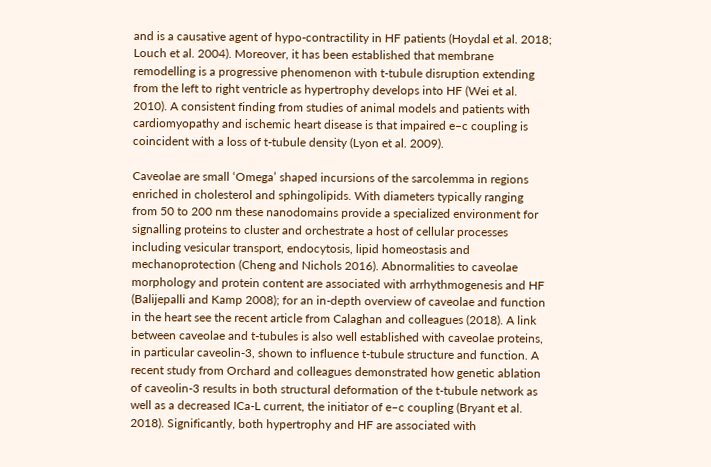and is a causative agent of hypo-contractility in HF patients (Hoydal et al. 2018; Louch et al. 2004). Moreover, it has been established that membrane remodelling is a progressive phenomenon with t-tubule disruption extending from the left to right ventricle as hypertrophy develops into HF (Wei et al. 2010). A consistent finding from studies of animal models and patients with cardiomyopathy and ischemic heart disease is that impaired e–c coupling is coincident with a loss of t-tubule density (Lyon et al. 2009).

Caveolae are small ‘Omega’ shaped incursions of the sarcolemma in regions enriched in cholesterol and sphingolipids. With diameters typically ranging from 50 to 200 nm these nanodomains provide a specialized environment for signalling proteins to cluster and orchestrate a host of cellular processes including vesicular transport, endocytosis, lipid homeostasis and mechanoprotection (Cheng and Nichols 2016). Abnormalities to caveolae morphology and protein content are associated with arrhythmogenesis and HF (Balijepalli and Kamp 2008); for an in-depth overview of caveolae and function in the heart see the recent article from Calaghan and colleagues (2018). A link between caveolae and t-tubules is also well established with caveolae proteins, in particular caveolin-3, shown to influence t-tubule structure and function. A recent study from Orchard and colleagues demonstrated how genetic ablation of caveolin-3 results in both structural deformation of the t-tubule network as well as a decreased ICa-L current, the initiator of e–c coupling (Bryant et al. 2018). Significantly, both hypertrophy and HF are associated with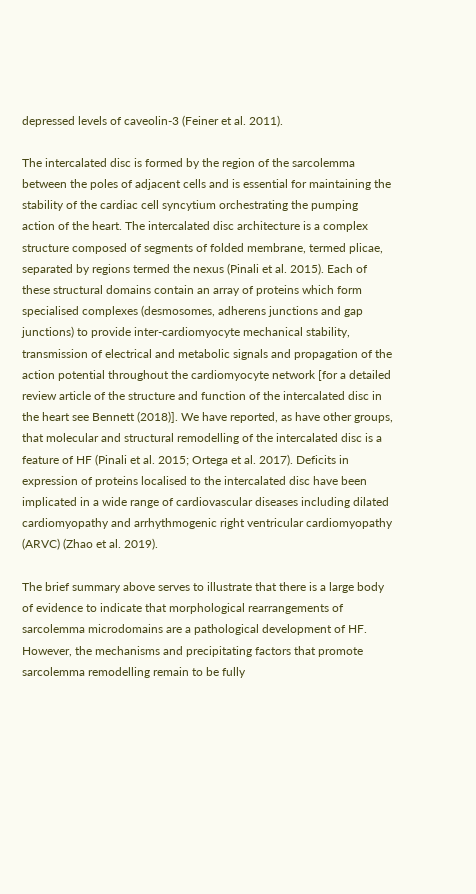depressed levels of caveolin-3 (Feiner et al. 2011).

The intercalated disc is formed by the region of the sarcolemma between the poles of adjacent cells and is essential for maintaining the stability of the cardiac cell syncytium orchestrating the pumping action of the heart. The intercalated disc architecture is a complex structure composed of segments of folded membrane, termed plicae, separated by regions termed the nexus (Pinali et al. 2015). Each of these structural domains contain an array of proteins which form specialised complexes (desmosomes, adherens junctions and gap junctions) to provide inter-cardiomyocyte mechanical stability, transmission of electrical and metabolic signals and propagation of the action potential throughout the cardiomyocyte network [for a detailed review article of the structure and function of the intercalated disc in the heart see Bennett (2018)]. We have reported, as have other groups, that molecular and structural remodelling of the intercalated disc is a feature of HF (Pinali et al. 2015; Ortega et al. 2017). Deficits in expression of proteins localised to the intercalated disc have been implicated in a wide range of cardiovascular diseases including dilated cardiomyopathy and arrhythmogenic right ventricular cardiomyopathy (ARVC) (Zhao et al. 2019).

The brief summary above serves to illustrate that there is a large body of evidence to indicate that morphological rearrangements of sarcolemma microdomains are a pathological development of HF. However, the mechanisms and precipitating factors that promote sarcolemma remodelling remain to be fully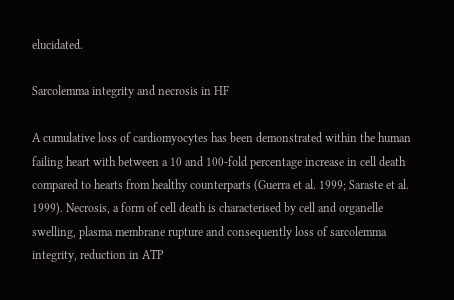elucidated.

Sarcolemma integrity and necrosis in HF

A cumulative loss of cardiomyocytes has been demonstrated within the human failing heart with between a 10 and 100-fold percentage increase in cell death compared to hearts from healthy counterparts (Guerra et al. 1999; Saraste et al. 1999). Necrosis, a form of cell death is characterised by cell and organelle swelling, plasma membrane rupture and consequently loss of sarcolemma integrity, reduction in ATP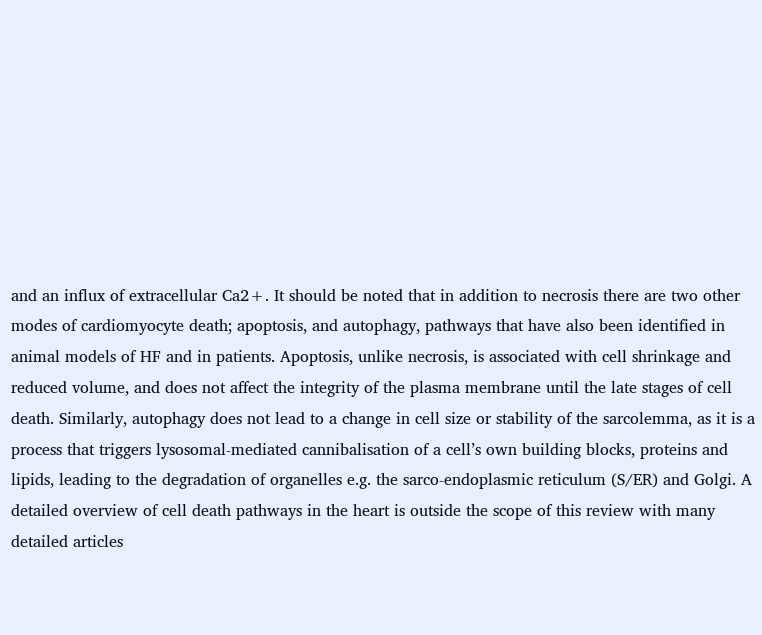and an influx of extracellular Ca2+. It should be noted that in addition to necrosis there are two other modes of cardiomyocyte death; apoptosis, and autophagy, pathways that have also been identified in animal models of HF and in patients. Apoptosis, unlike necrosis, is associated with cell shrinkage and reduced volume, and does not affect the integrity of the plasma membrane until the late stages of cell death. Similarly, autophagy does not lead to a change in cell size or stability of the sarcolemma, as it is a process that triggers lysosomal-mediated cannibalisation of a cell’s own building blocks, proteins and lipids, leading to the degradation of organelles e.g. the sarco-endoplasmic reticulum (S/ER) and Golgi. A detailed overview of cell death pathways in the heart is outside the scope of this review with many detailed articles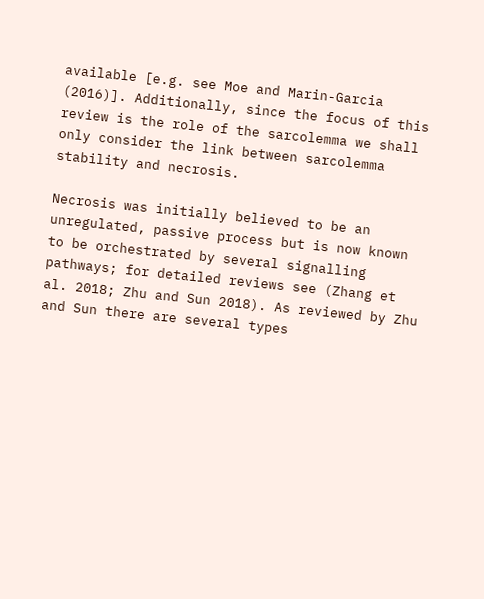available [e.g. see Moe and Marin-Garcia (2016)]. Additionally, since the focus of this review is the role of the sarcolemma we shall only consider the link between sarcolemma stability and necrosis.

Necrosis was initially believed to be an unregulated, passive process but is now known to be orchestrated by several signalling pathways; for detailed reviews see (Zhang et al. 2018; Zhu and Sun 2018). As reviewed by Zhu and Sun there are several types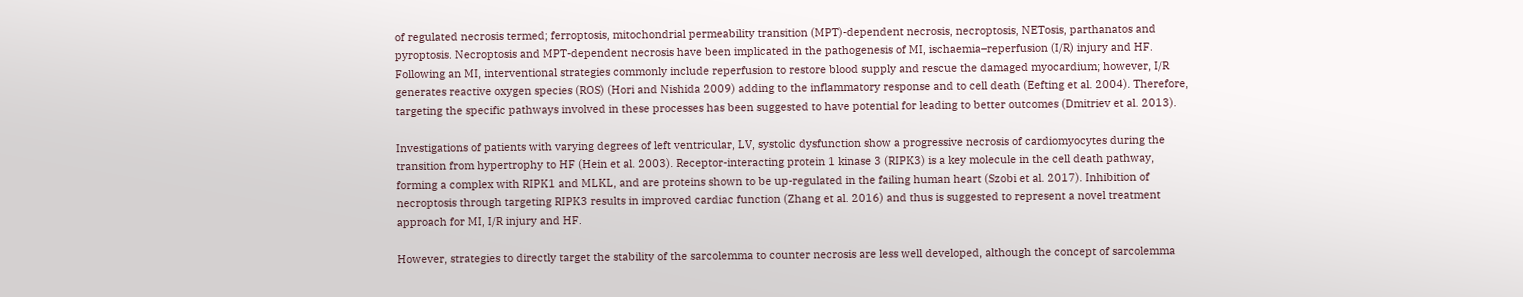of regulated necrosis termed; ferroptosis, mitochondrial permeability transition (MPT)-dependent necrosis, necroptosis, NETosis, parthanatos and pyroptosis. Necroptosis and MPT-dependent necrosis have been implicated in the pathogenesis of MI, ischaemia–reperfusion (I/R) injury and HF. Following an MI, interventional strategies commonly include reperfusion to restore blood supply and rescue the damaged myocardium; however, I/R generates reactive oxygen species (ROS) (Hori and Nishida 2009) adding to the inflammatory response and to cell death (Eefting et al. 2004). Therefore, targeting the specific pathways involved in these processes has been suggested to have potential for leading to better outcomes (Dmitriev et al. 2013).

Investigations of patients with varying degrees of left ventricular, LV, systolic dysfunction show a progressive necrosis of cardiomyocytes during the transition from hypertrophy to HF (Hein et al. 2003). Receptor-interacting protein 1 kinase 3 (RIPK3) is a key molecule in the cell death pathway, forming a complex with RIPK1 and MLKL, and are proteins shown to be up-regulated in the failing human heart (Szobi et al. 2017). Inhibition of necroptosis through targeting RIPK3 results in improved cardiac function (Zhang et al. 2016) and thus is suggested to represent a novel treatment approach for MI, I/R injury and HF.

However, strategies to directly target the stability of the sarcolemma to counter necrosis are less well developed, although the concept of sarcolemma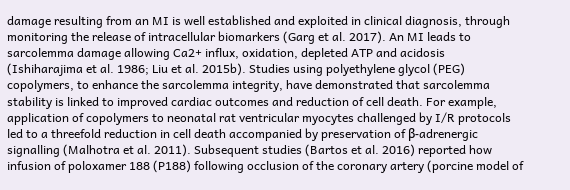damage resulting from an MI is well established and exploited in clinical diagnosis, through monitoring the release of intracellular biomarkers (Garg et al. 2017). An MI leads to sarcolemma damage allowing Ca2+ influx, oxidation, depleted ATP and acidosis (Ishiharajima et al. 1986; Liu et al. 2015b). Studies using polyethylene glycol (PEG) copolymers, to enhance the sarcolemma integrity, have demonstrated that sarcolemma stability is linked to improved cardiac outcomes and reduction of cell death. For example, application of copolymers to neonatal rat ventricular myocytes challenged by I/R protocols led to a threefold reduction in cell death accompanied by preservation of β-adrenergic signalling (Malhotra et al. 2011). Subsequent studies (Bartos et al. 2016) reported how infusion of poloxamer 188 (P188) following occlusion of the coronary artery (porcine model of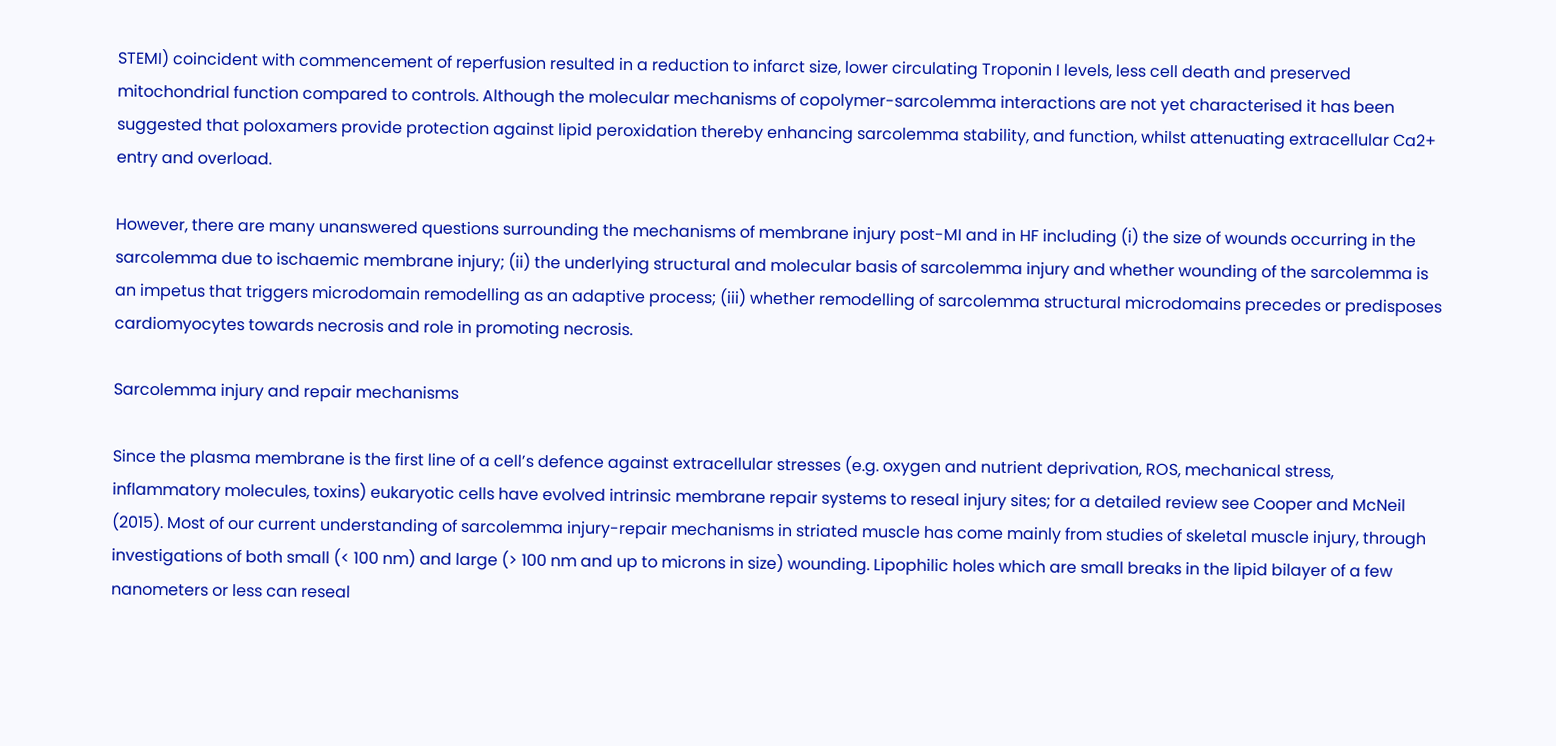STEMI) coincident with commencement of reperfusion resulted in a reduction to infarct size, lower circulating Troponin I levels, less cell death and preserved mitochondrial function compared to controls. Although the molecular mechanisms of copolymer-sarcolemma interactions are not yet characterised it has been suggested that poloxamers provide protection against lipid peroxidation thereby enhancing sarcolemma stability, and function, whilst attenuating extracellular Ca2+ entry and overload.

However, there are many unanswered questions surrounding the mechanisms of membrane injury post-MI and in HF including (i) the size of wounds occurring in the sarcolemma due to ischaemic membrane injury; (ii) the underlying structural and molecular basis of sarcolemma injury and whether wounding of the sarcolemma is an impetus that triggers microdomain remodelling as an adaptive process; (iii) whether remodelling of sarcolemma structural microdomains precedes or predisposes cardiomyocytes towards necrosis and role in promoting necrosis.

Sarcolemma injury and repair mechanisms

Since the plasma membrane is the first line of a cell’s defence against extracellular stresses (e.g. oxygen and nutrient deprivation, ROS, mechanical stress, inflammatory molecules, toxins) eukaryotic cells have evolved intrinsic membrane repair systems to reseal injury sites; for a detailed review see Cooper and McNeil (2015). Most of our current understanding of sarcolemma injury-repair mechanisms in striated muscle has come mainly from studies of skeletal muscle injury, through investigations of both small (< 100 nm) and large (> 100 nm and up to microns in size) wounding. Lipophilic holes which are small breaks in the lipid bilayer of a few nanometers or less can reseal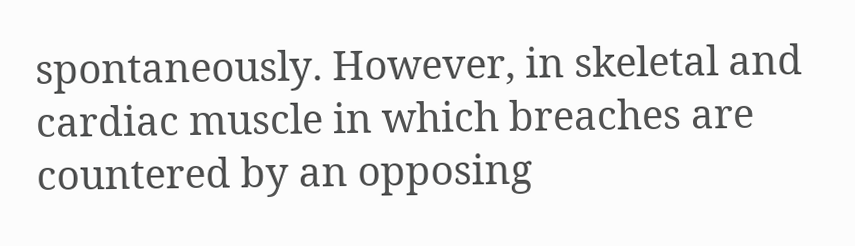spontaneously. However, in skeletal and cardiac muscle in which breaches are countered by an opposing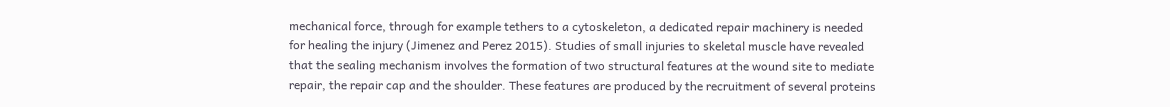mechanical force, through for example tethers to a cytoskeleton, a dedicated repair machinery is needed for healing the injury (Jimenez and Perez 2015). Studies of small injuries to skeletal muscle have revealed that the sealing mechanism involves the formation of two structural features at the wound site to mediate repair, the repair cap and the shoulder. These features are produced by the recruitment of several proteins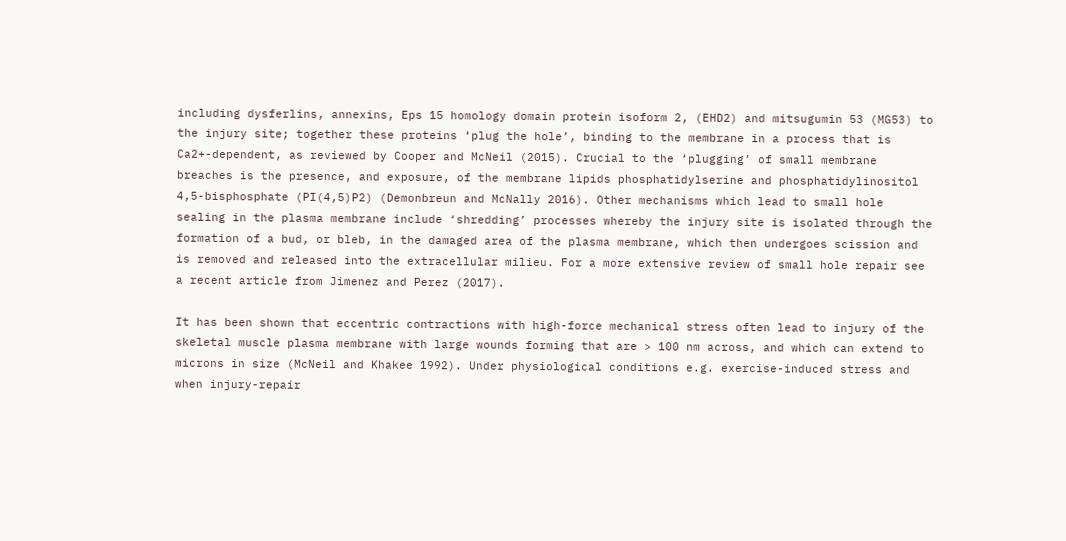including dysferlins, annexins, Eps 15 homology domain protein isoform 2, (EHD2) and mitsugumin 53 (MG53) to the injury site; together these proteins ‘plug the hole’, binding to the membrane in a process that is Ca2+-dependent, as reviewed by Cooper and McNeil (2015). Crucial to the ‘plugging’ of small membrane breaches is the presence, and exposure, of the membrane lipids phosphatidylserine and phosphatidylinositol 4,5-bisphosphate (PI(4,5)P2) (Demonbreun and McNally 2016). Other mechanisms which lead to small hole sealing in the plasma membrane include ‘shredding’ processes whereby the injury site is isolated through the formation of a bud, or bleb, in the damaged area of the plasma membrane, which then undergoes scission and is removed and released into the extracellular milieu. For a more extensive review of small hole repair see a recent article from Jimenez and Perez (2017).

It has been shown that eccentric contractions with high-force mechanical stress often lead to injury of the skeletal muscle plasma membrane with large wounds forming that are > 100 nm across, and which can extend to microns in size (McNeil and Khakee 1992). Under physiological conditions e.g. exercise-induced stress and when injury-repair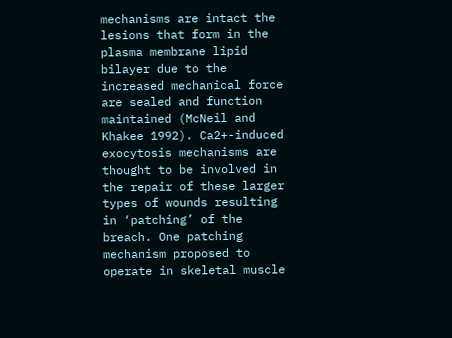mechanisms are intact the lesions that form in the plasma membrane lipid bilayer due to the increased mechanical force are sealed and function maintained (McNeil and Khakee 1992). Ca2+-induced exocytosis mechanisms are thought to be involved in the repair of these larger types of wounds resulting in ‘patching’ of the breach. One patching mechanism proposed to operate in skeletal muscle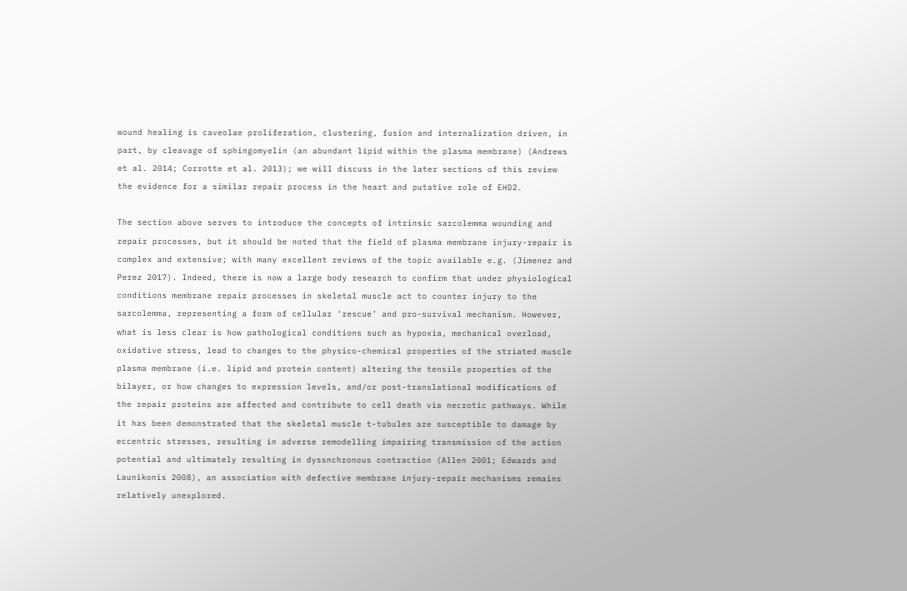wound healing is caveolae proliferation, clustering, fusion and internalization driven, in part, by cleavage of sphingomyelin (an abundant lipid within the plasma membrane) (Andrews et al. 2014; Corrotte et al. 2013); we will discuss in the later sections of this review the evidence for a similar repair process in the heart and putative role of EHD2.

The section above serves to introduce the concepts of intrinsic sarcolemma wounding and repair processes, but it should be noted that the field of plasma membrane injury-repair is complex and extensive; with many excellent reviews of the topic available e.g. (Jimenez and Perez 2017). Indeed, there is now a large body research to confirm that under physiological conditions membrane repair processes in skeletal muscle act to counter injury to the sarcolemma, representing a form of cellular ‘rescue’ and pro-survival mechanism. However, what is less clear is how pathological conditions such as hypoxia, mechanical overload, oxidative stress, lead to changes to the physico-chemical properties of the striated muscle plasma membrane (i.e. lipid and protein content) altering the tensile properties of the bilayer, or how changes to expression levels, and/or post-translational modifications of the repair proteins are affected and contribute to cell death via necrotic pathways. While it has been demonstrated that the skeletal muscle t-tubules are susceptible to damage by eccentric stresses, resulting in adverse remodelling impairing transmission of the action potential and ultimately resulting in dyssnchronous contraction (Allen 2001; Edwards and Launikonis 2008), an association with defective membrane injury-repair mechanisms remains relatively unexplored.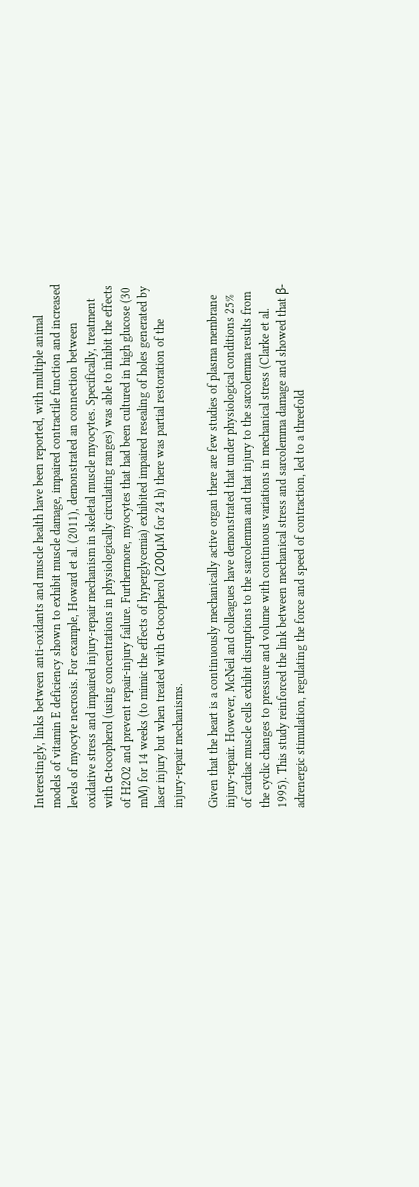Interestingly, links between anti-oxidants and muscle health have been reported, with multiple animal models of vitamin E deficiency shown to exhibit muscle damage, impaired contractile function and increased levels of myocyte necrosis. For example, Howard et al. (2011), demonstrated an connection between oxidative stress and impaired injury-repair mechanism in skeletal muscle myocytes. Specifically, treatment with α-tocopherol (using concentrations in physiologically circulating ranges) was able to inhibit the effects of H2O2 and prevent repair-injury failure. Furthermore, myocytes that had been cultured in high glucose (30 mM) for 14 weeks (to mimic the effects of hyperglycemia) exhibited impaired resealing of holes generated by laser injury but when treated with α-tocopherol (200μM for 24 h) there was partial restoration of the injury-repair mechanisms.

Given that the heart is a continuously mechanically active organ there are few studies of plasma membrane injury-repair. However, McNeil and colleagues have demonstrated that under physiological conditions 25% of cardiac muscle cells exhibit disruptions to the sarcolemma and that injury to the sarcolemma results from the cyclic changes to pressure and volume with continuous variations in mechanical stress (Clarke et al. 1995). This study reinforced the link between mechanical stress and sarcolemma damage and showed that β-adrenergic stimulation, regulating the force and speed of contraction, led to a threefold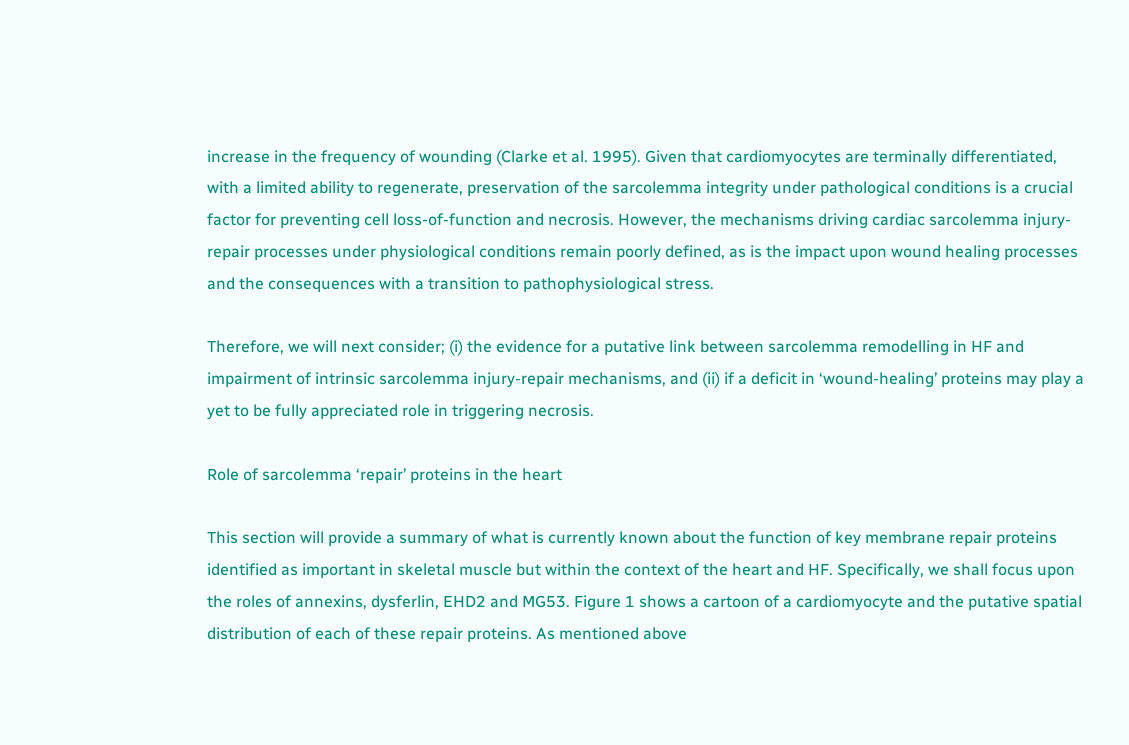increase in the frequency of wounding (Clarke et al. 1995). Given that cardiomyocytes are terminally differentiated, with a limited ability to regenerate, preservation of the sarcolemma integrity under pathological conditions is a crucial factor for preventing cell loss-of-function and necrosis. However, the mechanisms driving cardiac sarcolemma injury-repair processes under physiological conditions remain poorly defined, as is the impact upon wound healing processes and the consequences with a transition to pathophysiological stress.

Therefore, we will next consider; (i) the evidence for a putative link between sarcolemma remodelling in HF and impairment of intrinsic sarcolemma injury-repair mechanisms, and (ii) if a deficit in ‘wound-healing’ proteins may play a yet to be fully appreciated role in triggering necrosis.

Role of sarcolemma ‘repair’ proteins in the heart

This section will provide a summary of what is currently known about the function of key membrane repair proteins identified as important in skeletal muscle but within the context of the heart and HF. Specifically, we shall focus upon the roles of annexins, dysferlin, EHD2 and MG53. Figure 1 shows a cartoon of a cardiomyocyte and the putative spatial distribution of each of these repair proteins. As mentioned above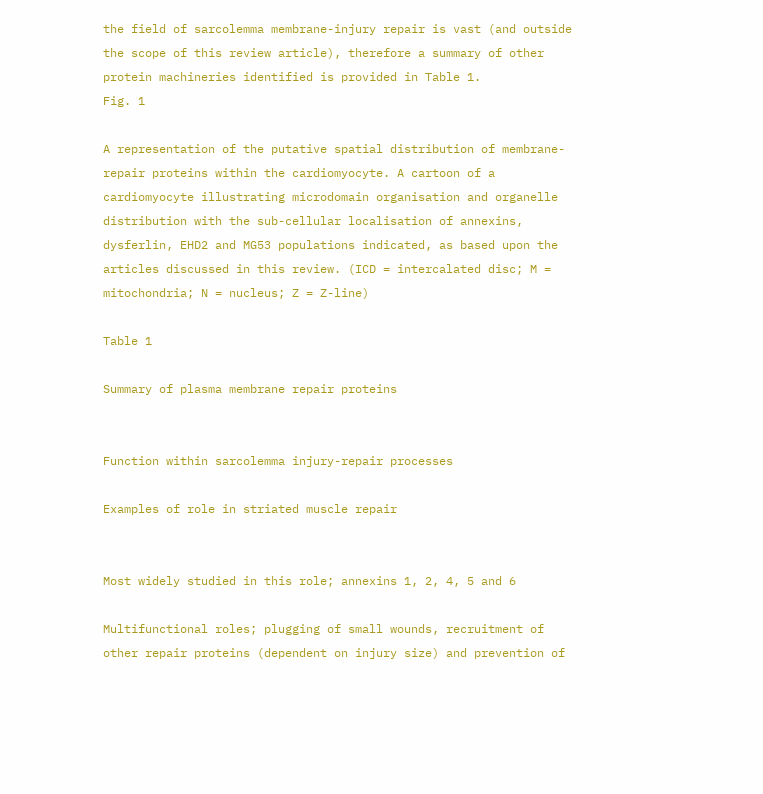the field of sarcolemma membrane-injury repair is vast (and outside the scope of this review article), therefore a summary of other protein machineries identified is provided in Table 1.
Fig. 1

A representation of the putative spatial distribution of membrane-repair proteins within the cardiomyocyte. A cartoon of a cardiomyocyte illustrating microdomain organisation and organelle distribution with the sub-cellular localisation of annexins, dysferlin, EHD2 and MG53 populations indicated, as based upon the articles discussed in this review. (ICD = intercalated disc; M = mitochondria; N = nucleus; Z = Z-line)

Table 1

Summary of plasma membrane repair proteins


Function within sarcolemma injury-repair processes

Examples of role in striated muscle repair


Most widely studied in this role; annexins 1, 2, 4, 5 and 6

Multifunctional roles; plugging of small wounds, recruitment of other repair proteins (dependent on injury size) and prevention of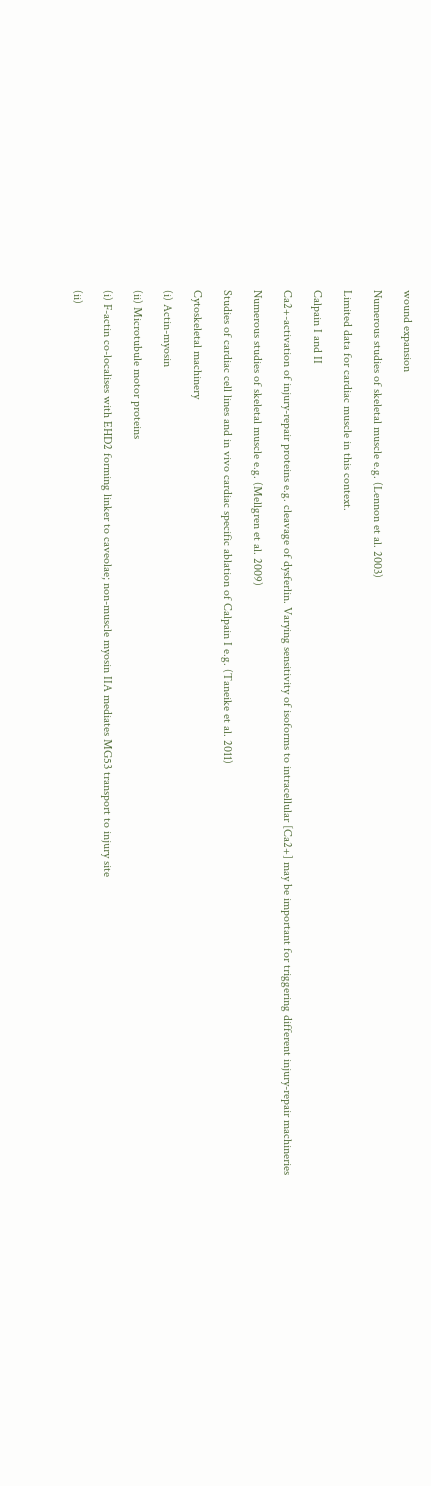wound expansion

Numerous studies of skeletal muscle e.g. (Lennon et al. 2003)

Limited data for cardiac muscle in this context.

Calpain I and II

Ca2+-activation of injury-repair proteins e.g. cleavage of dysferlin. Varying sensitivity of isoforms to intracellular [Ca2+] may be important for triggering different injury-repair machineries

Numerous studies of skeletal muscle e.g. (Mellgren et al. 2009)

Studies of cardiac cell lines and in vivo cardiac specific ablation of Calpain I e.g. (Taneike et al. 2011)

Cytoskeletal machinery

(i) Actin-myosin

(ii) Microtubule motor proteins

(i) F-actin co-localises with EHD2 forming linker to caveolae; non-muscle myosin IIA mediates MG53 transport to injury site

(ii)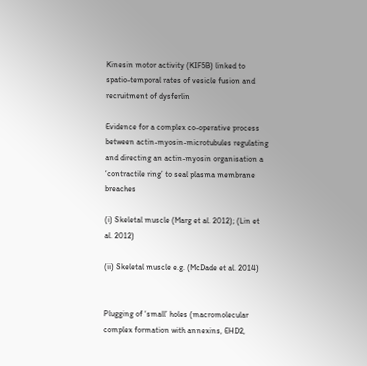Kinesin motor activity (KIF5B) linked to spatio-temporal rates of vesicle fusion and recruitment of dysferlin

Evidence for a complex co-operative process between actin-myosin-microtubules regulating and directing an actin-myosin organisation a ‘contractile ring’ to seal plasma membrane breaches

(i) Skeletal muscle (Marg et al. 2012); (Lin et al. 2012)

(ii) Skeletal muscle e.g. (McDade et al. 2014)


Plugging of ‘small’ holes (macromolecular complex formation with annexins, EHD2,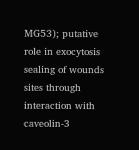MG53); putative role in exocytosis sealing of wounds sites through interaction with caveolin-3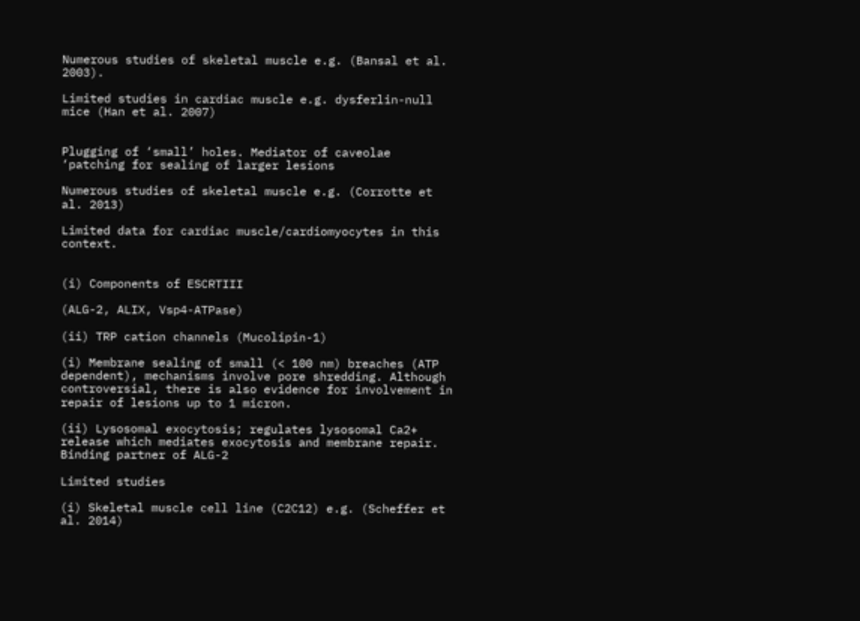Numerous studies of skeletal muscle e.g. (Bansal et al. 2003).

Limited studies in cardiac muscle e.g. dysferlin-null mice (Han et al. 2007)


Plugging of ‘small’ holes. Mediator of caveolae ‘patching for sealing of larger lesions

Numerous studies of skeletal muscle e.g. (Corrotte et al. 2013)

Limited data for cardiac muscle/cardiomyocytes in this context.


(i) Components of ESCRTIII

(ALG-2, ALIX, Vsp4-ATPase)

(ii) TRP cation channels (Mucolipin-1)

(i) Membrane sealing of small (< 100 nm) breaches (ATP dependent), mechanisms involve pore shredding. Although controversial, there is also evidence for involvement in repair of lesions up to 1 micron.

(ii) Lysosomal exocytosis; regulates lysosomal Ca2+ release which mediates exocytosis and membrane repair. Binding partner of ALG-2

Limited studies

(i) Skeletal muscle cell line (C2C12) e.g. (Scheffer et al. 2014)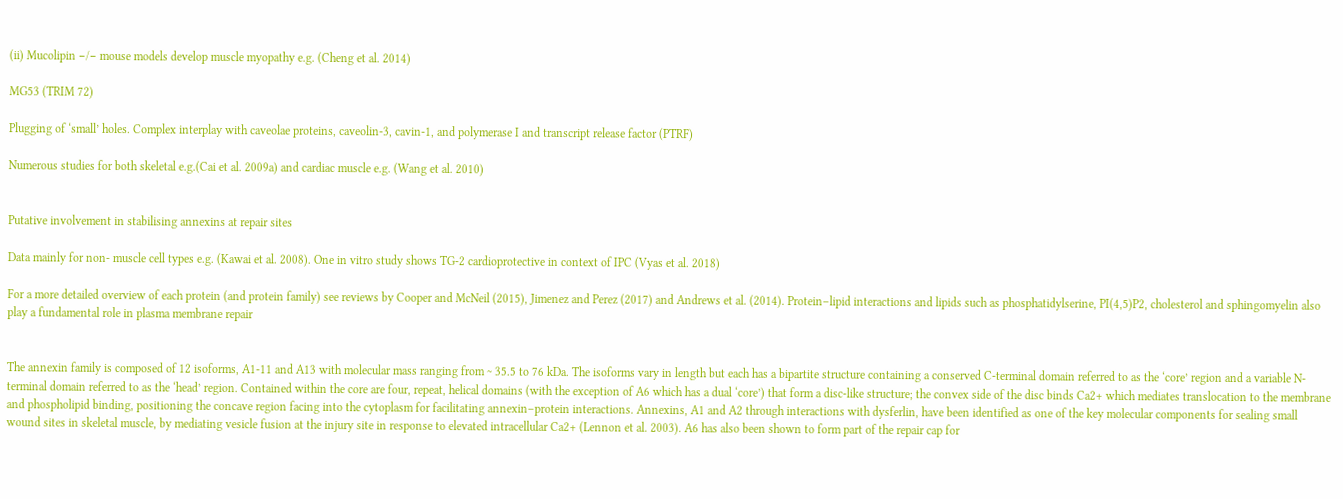(ii) Mucolipin −/− mouse models develop muscle myopathy e.g. (Cheng et al. 2014)

MG53 (TRIM 72)

Plugging of ‘small’ holes. Complex interplay with caveolae proteins, caveolin-3, cavin-1, and polymerase I and transcript release factor (PTRF)

Numerous studies for both skeletal e.g.(Cai et al. 2009a) and cardiac muscle e.g. (Wang et al. 2010)


Putative involvement in stabilising annexins at repair sites

Data mainly for non- muscle cell types e.g. (Kawai et al. 2008). One in vitro study shows TG-2 cardioprotective in context of IPC (Vyas et al. 2018)

For a more detailed overview of each protein (and protein family) see reviews by Cooper and McNeil (2015), Jimenez and Perez (2017) and Andrews et al. (2014). Protein–lipid interactions and lipids such as phosphatidylserine, PI(4,5)P2, cholesterol and sphingomyelin also play a fundamental role in plasma membrane repair


The annexin family is composed of 12 isoforms, A1-11 and A13 with molecular mass ranging from ~ 35.5 to 76 kDa. The isoforms vary in length but each has a bipartite structure containing a conserved C-terminal domain referred to as the ‘core’ region and a variable N-terminal domain referred to as the ‘head’ region. Contained within the core are four, repeat, helical domains (with the exception of A6 which has a dual ‘core’) that form a disc-like structure; the convex side of the disc binds Ca2+ which mediates translocation to the membrane and phospholipid binding, positioning the concave region facing into the cytoplasm for facilitating annexin–protein interactions. Annexins, A1 and A2 through interactions with dysferlin, have been identified as one of the key molecular components for sealing small wound sites in skeletal muscle, by mediating vesicle fusion at the injury site in response to elevated intracellular Ca2+ (Lennon et al. 2003). A6 has also been shown to form part of the repair cap for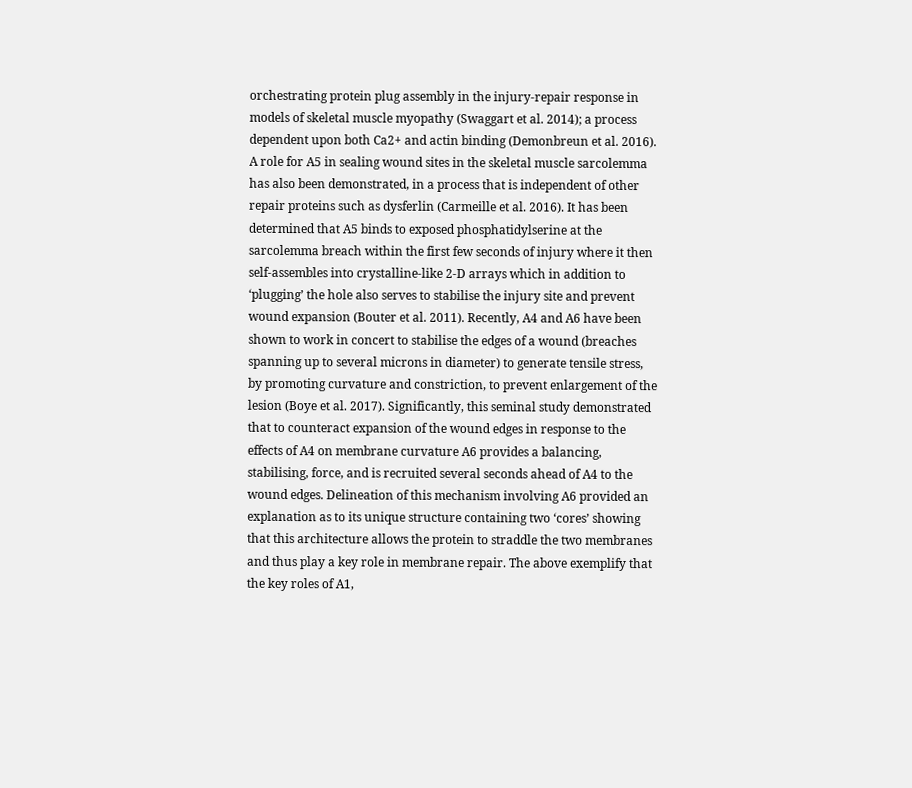orchestrating protein plug assembly in the injury-repair response in models of skeletal muscle myopathy (Swaggart et al. 2014); a process dependent upon both Ca2+ and actin binding (Demonbreun et al. 2016). A role for A5 in sealing wound sites in the skeletal muscle sarcolemma has also been demonstrated, in a process that is independent of other repair proteins such as dysferlin (Carmeille et al. 2016). It has been determined that A5 binds to exposed phosphatidylserine at the sarcolemma breach within the first few seconds of injury where it then self-assembles into crystalline-like 2-D arrays which in addition to ‘plugging’ the hole also serves to stabilise the injury site and prevent wound expansion (Bouter et al. 2011). Recently, A4 and A6 have been shown to work in concert to stabilise the edges of a wound (breaches spanning up to several microns in diameter) to generate tensile stress, by promoting curvature and constriction, to prevent enlargement of the lesion (Boye et al. 2017). Significantly, this seminal study demonstrated that to counteract expansion of the wound edges in response to the effects of A4 on membrane curvature A6 provides a balancing, stabilising, force, and is recruited several seconds ahead of A4 to the wound edges. Delineation of this mechanism involving A6 provided an explanation as to its unique structure containing two ‘cores’ showing that this architecture allows the protein to straddle the two membranes and thus play a key role in membrane repair. The above exemplify that the key roles of A1,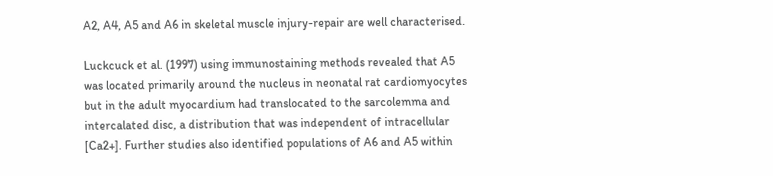A2, A4, A5 and A6 in skeletal muscle injury-repair are well characterised.

Luckcuck et al. (1997) using immunostaining methods revealed that A5 was located primarily around the nucleus in neonatal rat cardiomyocytes but in the adult myocardium had translocated to the sarcolemma and intercalated disc, a distribution that was independent of intracellular [Ca2+]. Further studies also identified populations of A6 and A5 within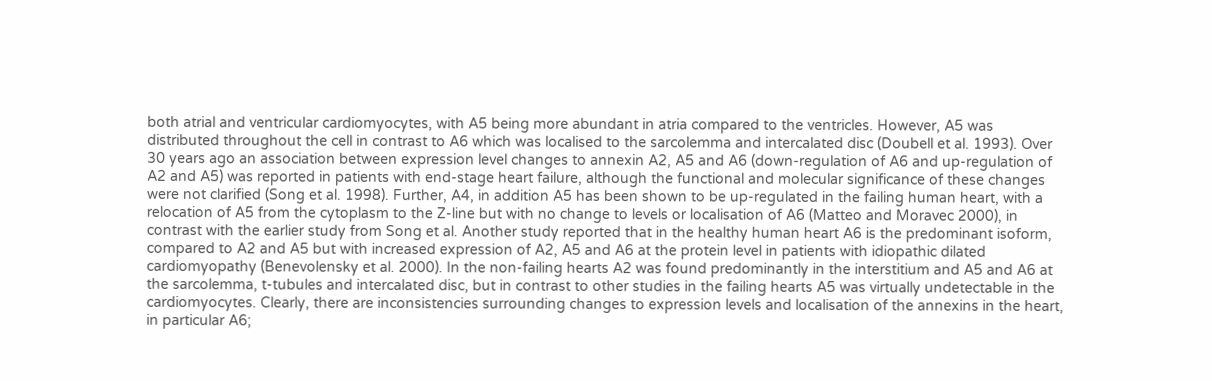both atrial and ventricular cardiomyocytes, with A5 being more abundant in atria compared to the ventricles. However, A5 was distributed throughout the cell in contrast to A6 which was localised to the sarcolemma and intercalated disc (Doubell et al. 1993). Over 30 years ago an association between expression level changes to annexin A2, A5 and A6 (down-regulation of A6 and up-regulation of A2 and A5) was reported in patients with end-stage heart failure, although the functional and molecular significance of these changes were not clarified (Song et al. 1998). Further, A4, in addition A5 has been shown to be up-regulated in the failing human heart, with a relocation of A5 from the cytoplasm to the Z-line but with no change to levels or localisation of A6 (Matteo and Moravec 2000), in contrast with the earlier study from Song et al. Another study reported that in the healthy human heart A6 is the predominant isoform, compared to A2 and A5 but with increased expression of A2, A5 and A6 at the protein level in patients with idiopathic dilated cardiomyopathy (Benevolensky et al. 2000). In the non-failing hearts A2 was found predominantly in the interstitium and A5 and A6 at the sarcolemma, t-tubules and intercalated disc, but in contrast to other studies in the failing hearts A5 was virtually undetectable in the cardiomyocytes. Clearly, there are inconsistencies surrounding changes to expression levels and localisation of the annexins in the heart, in particular A6;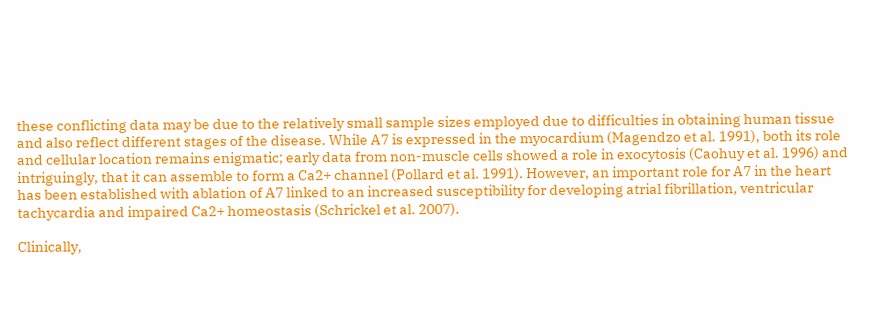these conflicting data may be due to the relatively small sample sizes employed due to difficulties in obtaining human tissue and also reflect different stages of the disease. While A7 is expressed in the myocardium (Magendzo et al. 1991), both its role and cellular location remains enigmatic; early data from non-muscle cells showed a role in exocytosis (Caohuy et al. 1996) and intriguingly, that it can assemble to form a Ca2+ channel (Pollard et al. 1991). However, an important role for A7 in the heart has been established with ablation of A7 linked to an increased susceptibility for developing atrial fibrillation, ventricular tachycardia and impaired Ca2+ homeostasis (Schrickel et al. 2007).

Clinically,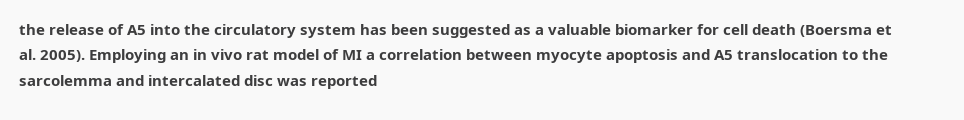the release of A5 into the circulatory system has been suggested as a valuable biomarker for cell death (Boersma et al. 2005). Employing an in vivo rat model of MI a correlation between myocyte apoptosis and A5 translocation to the sarcolemma and intercalated disc was reported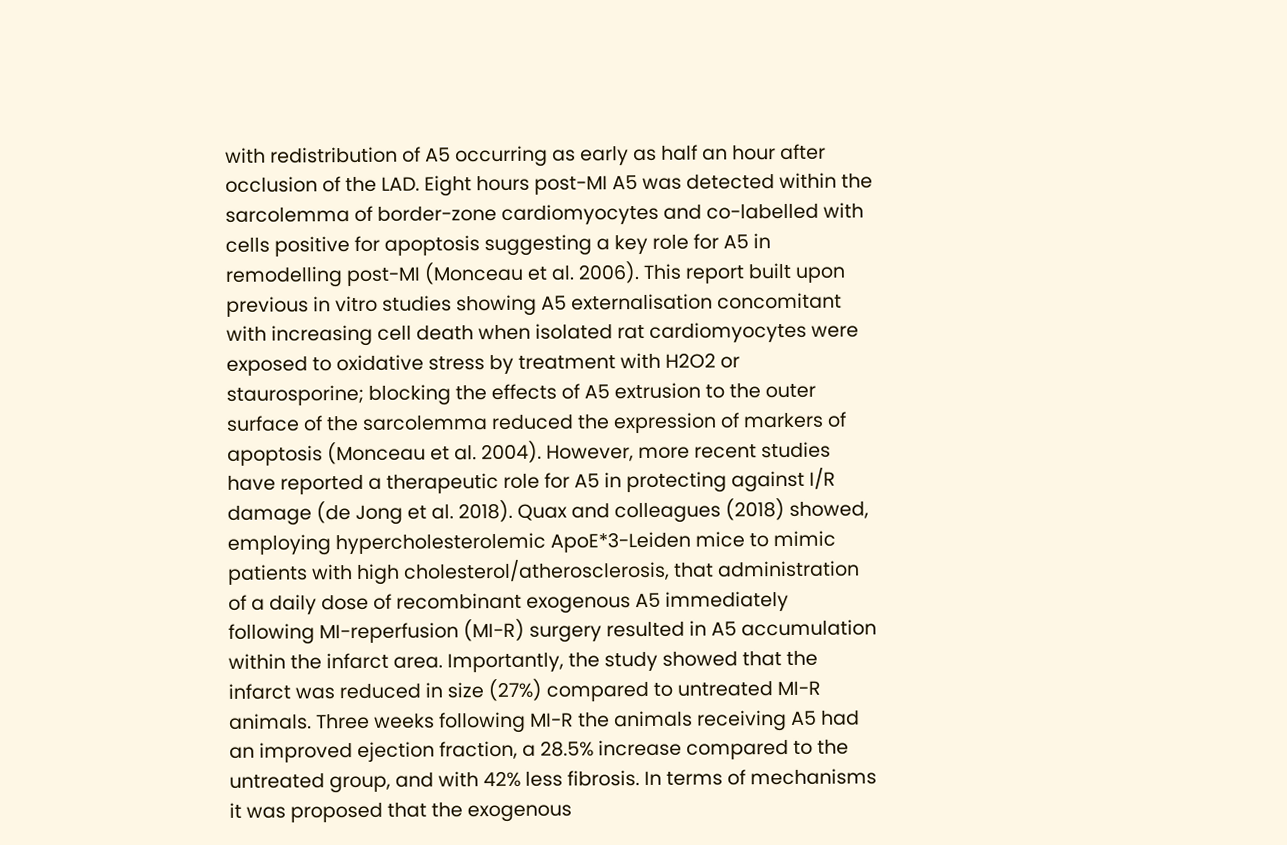with redistribution of A5 occurring as early as half an hour after occlusion of the LAD. Eight hours post-MI A5 was detected within the sarcolemma of border-zone cardiomyocytes and co-labelled with cells positive for apoptosis suggesting a key role for A5 in remodelling post-MI (Monceau et al. 2006). This report built upon previous in vitro studies showing A5 externalisation concomitant with increasing cell death when isolated rat cardiomyocytes were exposed to oxidative stress by treatment with H2O2 or staurosporine; blocking the effects of A5 extrusion to the outer surface of the sarcolemma reduced the expression of markers of apoptosis (Monceau et al. 2004). However, more recent studies have reported a therapeutic role for A5 in protecting against I/R damage (de Jong et al. 2018). Quax and colleagues (2018) showed, employing hypercholesterolemic ApoE*3-Leiden mice to mimic patients with high cholesterol/atherosclerosis, that administration of a daily dose of recombinant exogenous A5 immediately following MI-reperfusion (MI-R) surgery resulted in A5 accumulation within the infarct area. Importantly, the study showed that the infarct was reduced in size (27%) compared to untreated MI-R animals. Three weeks following MI-R the animals receiving A5 had an improved ejection fraction, a 28.5% increase compared to the untreated group, and with 42% less fibrosis. In terms of mechanisms it was proposed that the exogenous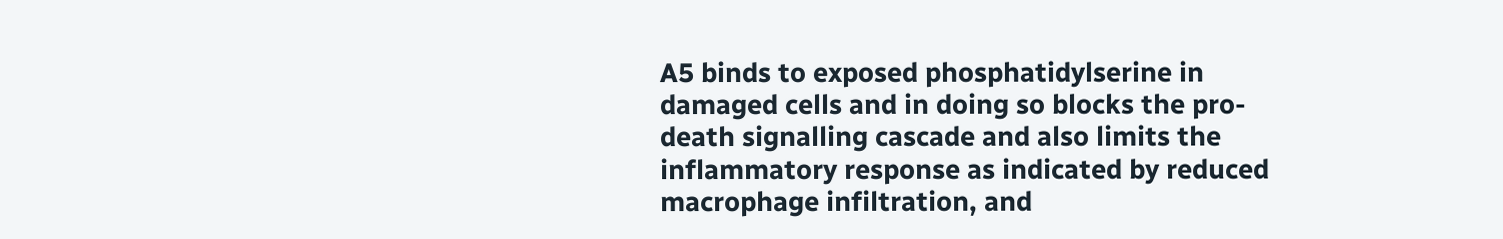A5 binds to exposed phosphatidylserine in damaged cells and in doing so blocks the pro-death signalling cascade and also limits the inflammatory response as indicated by reduced macrophage infiltration, and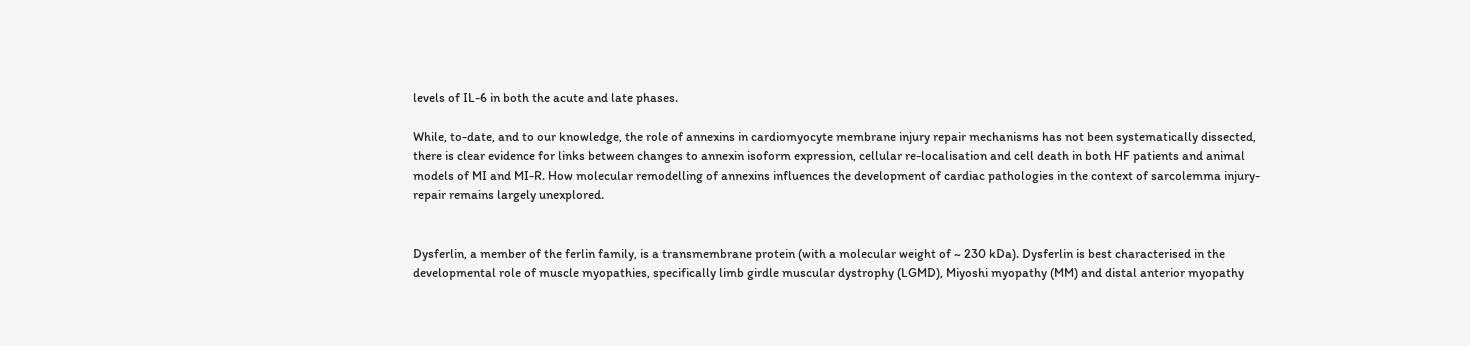levels of IL-6 in both the acute and late phases.

While, to-date, and to our knowledge, the role of annexins in cardiomyocyte membrane injury repair mechanisms has not been systematically dissected, there is clear evidence for links between changes to annexin isoform expression, cellular re-localisation and cell death in both HF patients and animal models of MI and MI-R. How molecular remodelling of annexins influences the development of cardiac pathologies in the context of sarcolemma injury-repair remains largely unexplored.


Dysferlin, a member of the ferlin family, is a transmembrane protein (with a molecular weight of ~ 230 kDa). Dysferlin is best characterised in the developmental role of muscle myopathies, specifically limb girdle muscular dystrophy (LGMD), Miyoshi myopathy (MM) and distal anterior myopathy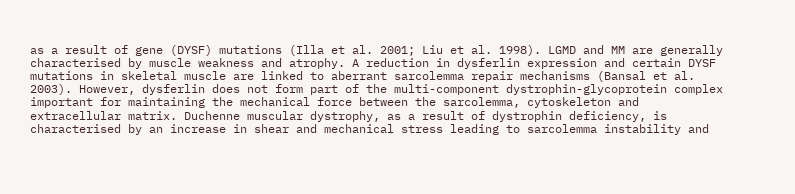as a result of gene (DYSF) mutations (Illa et al. 2001; Liu et al. 1998). LGMD and MM are generally characterised by muscle weakness and atrophy. A reduction in dysferlin expression and certain DYSF mutations in skeletal muscle are linked to aberrant sarcolemma repair mechanisms (Bansal et al. 2003). However, dysferlin does not form part of the multi-component dystrophin-glycoprotein complex important for maintaining the mechanical force between the sarcolemma, cytoskeleton and extracellular matrix. Duchenne muscular dystrophy, as a result of dystrophin deficiency, is characterised by an increase in shear and mechanical stress leading to sarcolemma instability and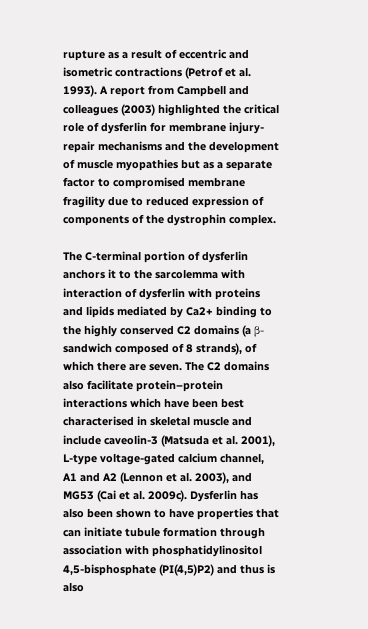rupture as a result of eccentric and isometric contractions (Petrof et al. 1993). A report from Campbell and colleagues (2003) highlighted the critical role of dysferlin for membrane injury-repair mechanisms and the development of muscle myopathies but as a separate factor to compromised membrane fragility due to reduced expression of components of the dystrophin complex.

The C-terminal portion of dysferlin anchors it to the sarcolemma with interaction of dysferlin with proteins and lipids mediated by Ca2+ binding to the highly conserved C2 domains (a β-sandwich composed of 8 strands), of which there are seven. The C2 domains also facilitate protein–protein interactions which have been best characterised in skeletal muscle and include caveolin-3 (Matsuda et al. 2001), L-type voltage-gated calcium channel, A1 and A2 (Lennon et al. 2003), and MG53 (Cai et al. 2009c). Dysferlin has also been shown to have properties that can initiate tubule formation through association with phosphatidylinositol 4,5-bisphosphate (PI(4,5)P2) and thus is also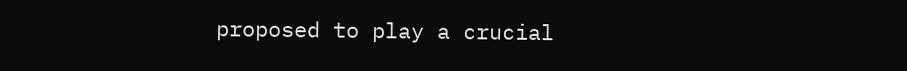proposed to play a crucial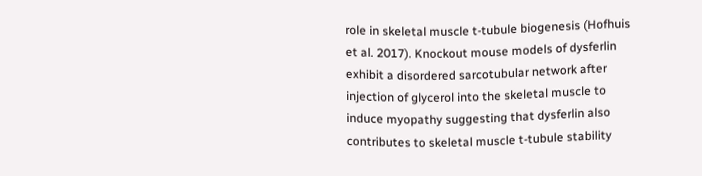role in skeletal muscle t-tubule biogenesis (Hofhuis et al. 2017). Knockout mouse models of dysferlin exhibit a disordered sarcotubular network after injection of glycerol into the skeletal muscle to induce myopathy suggesting that dysferlin also contributes to skeletal muscle t-tubule stability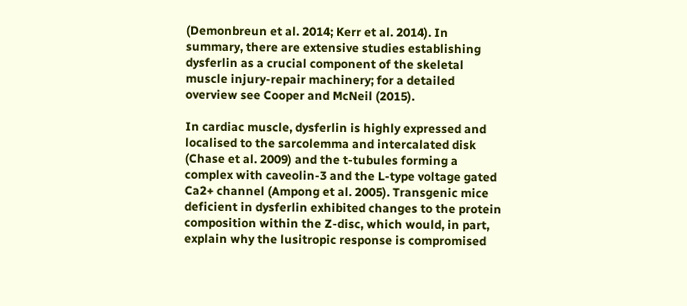(Demonbreun et al. 2014; Kerr et al. 2014). In summary, there are extensive studies establishing dysferlin as a crucial component of the skeletal muscle injury-repair machinery; for a detailed overview see Cooper and McNeil (2015).

In cardiac muscle, dysferlin is highly expressed and localised to the sarcolemma and intercalated disk (Chase et al. 2009) and the t-tubules forming a complex with caveolin-3 and the L-type voltage gated Ca2+ channel (Ampong et al. 2005). Transgenic mice deficient in dysferlin exhibited changes to the protein composition within the Z-disc, which would, in part, explain why the lusitropic response is compromised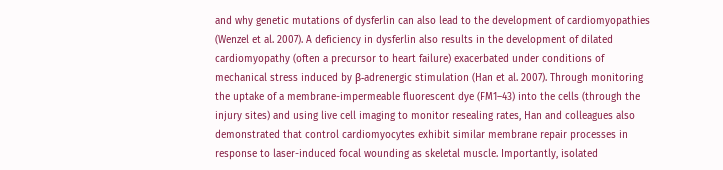and why genetic mutations of dysferlin can also lead to the development of cardiomyopathies (Wenzel et al. 2007). A deficiency in dysferlin also results in the development of dilated cardiomyopathy (often a precursor to heart failure) exacerbated under conditions of mechanical stress induced by β-adrenergic stimulation (Han et al. 2007). Through monitoring the uptake of a membrane-impermeable fluorescent dye (FM1–43) into the cells (through the injury sites) and using live cell imaging to monitor resealing rates, Han and colleagues also demonstrated that control cardiomyocytes exhibit similar membrane repair processes in response to laser-induced focal wounding as skeletal muscle. Importantly, isolated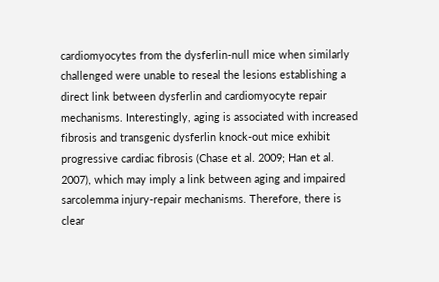cardiomyocytes from the dysferlin-null mice when similarly challenged were unable to reseal the lesions establishing a direct link between dysferlin and cardiomyocyte repair mechanisms. Interestingly, aging is associated with increased fibrosis and transgenic dysferlin knock-out mice exhibit progressive cardiac fibrosis (Chase et al. 2009; Han et al. 2007), which may imply a link between aging and impaired sarcolemma injury-repair mechanisms. Therefore, there is clear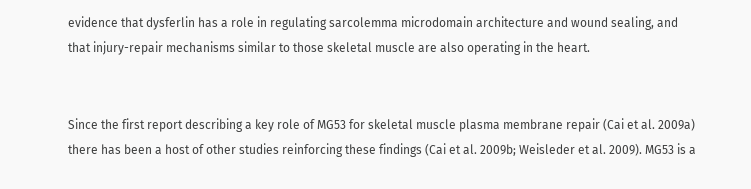evidence that dysferlin has a role in regulating sarcolemma microdomain architecture and wound sealing, and that injury-repair mechanisms similar to those skeletal muscle are also operating in the heart.


Since the first report describing a key role of MG53 for skeletal muscle plasma membrane repair (Cai et al. 2009a) there has been a host of other studies reinforcing these findings (Cai et al. 2009b; Weisleder et al. 2009). MG53 is a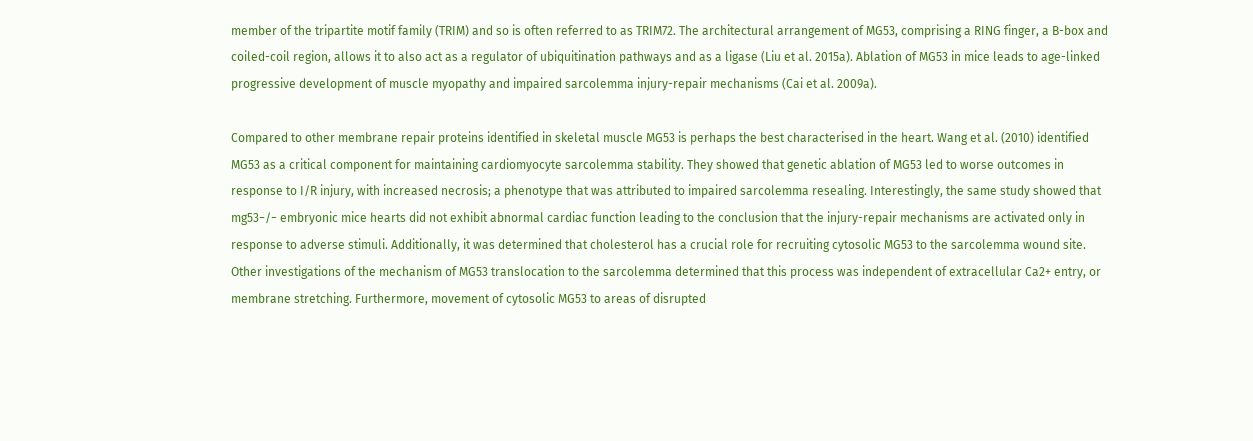member of the tripartite motif family (TRIM) and so is often referred to as TRIM72. The architectural arrangement of MG53, comprising a RING finger, a B-box and coiled-coil region, allows it to also act as a regulator of ubiquitination pathways and as a ligase (Liu et al. 2015a). Ablation of MG53 in mice leads to age-linked progressive development of muscle myopathy and impaired sarcolemma injury-repair mechanisms (Cai et al. 2009a).

Compared to other membrane repair proteins identified in skeletal muscle MG53 is perhaps the best characterised in the heart. Wang et al. (2010) identified MG53 as a critical component for maintaining cardiomyocyte sarcolemma stability. They showed that genetic ablation of MG53 led to worse outcomes in response to I/R injury, with increased necrosis; a phenotype that was attributed to impaired sarcolemma resealing. Interestingly, the same study showed that mg53−/− embryonic mice hearts did not exhibit abnormal cardiac function leading to the conclusion that the injury-repair mechanisms are activated only in response to adverse stimuli. Additionally, it was determined that cholesterol has a crucial role for recruiting cytosolic MG53 to the sarcolemma wound site. Other investigations of the mechanism of MG53 translocation to the sarcolemma determined that this process was independent of extracellular Ca2+ entry, or membrane stretching. Furthermore, movement of cytosolic MG53 to areas of disrupted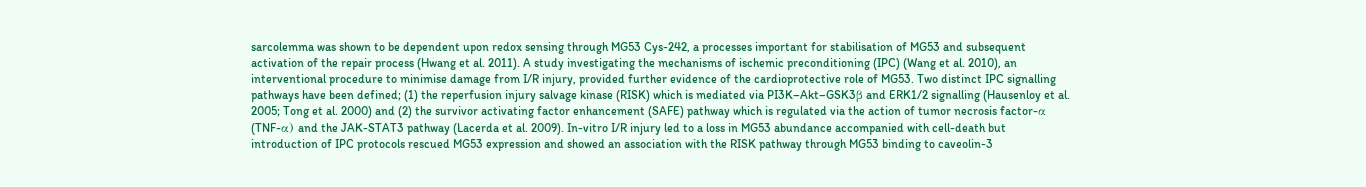sarcolemma was shown to be dependent upon redox sensing through MG53 Cys-242, a processes important for stabilisation of MG53 and subsequent activation of the repair process (Hwang et al. 2011). A study investigating the mechanisms of ischemic preconditioning (IPC) (Wang et al. 2010), an interventional procedure to minimise damage from I/R injury, provided further evidence of the cardioprotective role of MG53. Two distinct IPC signalling pathways have been defined; (1) the reperfusion injury salvage kinase (RISK) which is mediated via PI3K–Akt–GSK3β and ERK1/2 signalling (Hausenloy et al. 2005; Tong et al. 2000) and (2) the survivor activating factor enhancement (SAFE) pathway which is regulated via the action of tumor necrosis factor-α (TNF-α) and the JAK-STAT3 pathway (Lacerda et al. 2009). In-vitro I/R injury led to a loss in MG53 abundance accompanied with cell-death but introduction of IPC protocols rescued MG53 expression and showed an association with the RISK pathway through MG53 binding to caveolin-3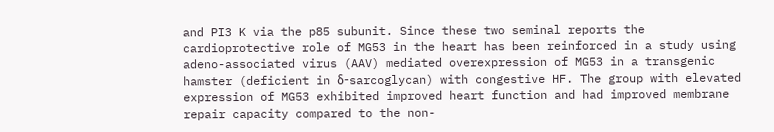and PI3 K via the p85 subunit. Since these two seminal reports the cardioprotective role of MG53 in the heart has been reinforced in a study using adeno-associated virus (AAV) mediated overexpression of MG53 in a transgenic hamster (deficient in δ-sarcoglycan) with congestive HF. The group with elevated expression of MG53 exhibited improved heart function and had improved membrane repair capacity compared to the non-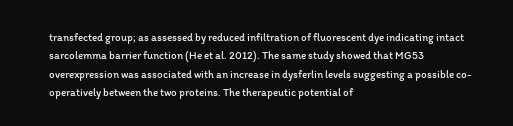transfected group; as assessed by reduced infiltration of fluorescent dye indicating intact sarcolemma barrier function (He et al. 2012). The same study showed that MG53 overexpression was associated with an increase in dysferlin levels suggesting a possible co-operatively between the two proteins. The therapeutic potential of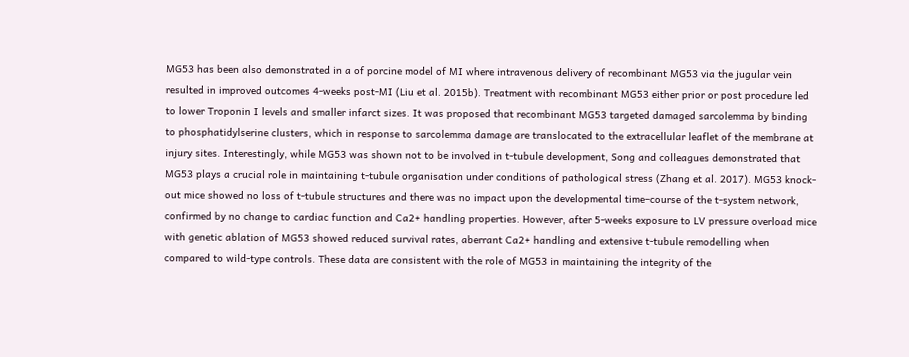MG53 has been also demonstrated in a of porcine model of MI where intravenous delivery of recombinant MG53 via the jugular vein resulted in improved outcomes 4-weeks post-MI (Liu et al. 2015b). Treatment with recombinant MG53 either prior or post procedure led to lower Troponin I levels and smaller infarct sizes. It was proposed that recombinant MG53 targeted damaged sarcolemma by binding to phosphatidylserine clusters, which in response to sarcolemma damage are translocated to the extracellular leaflet of the membrane at injury sites. Interestingly, while MG53 was shown not to be involved in t-tubule development, Song and colleagues demonstrated that MG53 plays a crucial role in maintaining t-tubule organisation under conditions of pathological stress (Zhang et al. 2017). MG53 knock-out mice showed no loss of t-tubule structures and there was no impact upon the developmental time–course of the t-system network, confirmed by no change to cardiac function and Ca2+ handling properties. However, after 5-weeks exposure to LV pressure overload mice with genetic ablation of MG53 showed reduced survival rates, aberrant Ca2+ handling and extensive t-tubule remodelling when compared to wild-type controls. These data are consistent with the role of MG53 in maintaining the integrity of the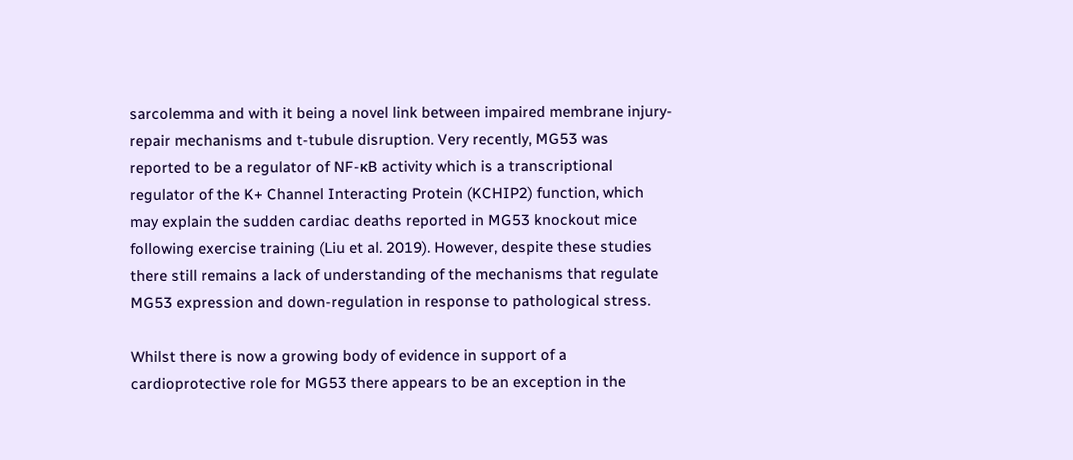sarcolemma and with it being a novel link between impaired membrane injury-repair mechanisms and t-tubule disruption. Very recently, MG53 was reported to be a regulator of NF-κB activity which is a transcriptional regulator of the K+ Channel Interacting Protein (KCHIP2) function, which may explain the sudden cardiac deaths reported in MG53 knockout mice following exercise training (Liu et al. 2019). However, despite these studies there still remains a lack of understanding of the mechanisms that regulate MG53 expression and down-regulation in response to pathological stress.

Whilst there is now a growing body of evidence in support of a cardioprotective role for MG53 there appears to be an exception in the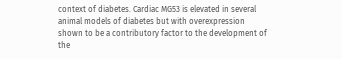context of diabetes. Cardiac MG53 is elevated in several animal models of diabetes but with overexpression shown to be a contributory factor to the development of the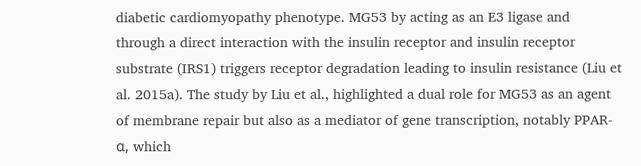diabetic cardiomyopathy phenotype. MG53 by acting as an E3 ligase and through a direct interaction with the insulin receptor and insulin receptor substrate (IRS1) triggers receptor degradation leading to insulin resistance (Liu et al. 2015a). The study by Liu et al., highlighted a dual role for MG53 as an agent of membrane repair but also as a mediator of gene transcription, notably PPAR-α, which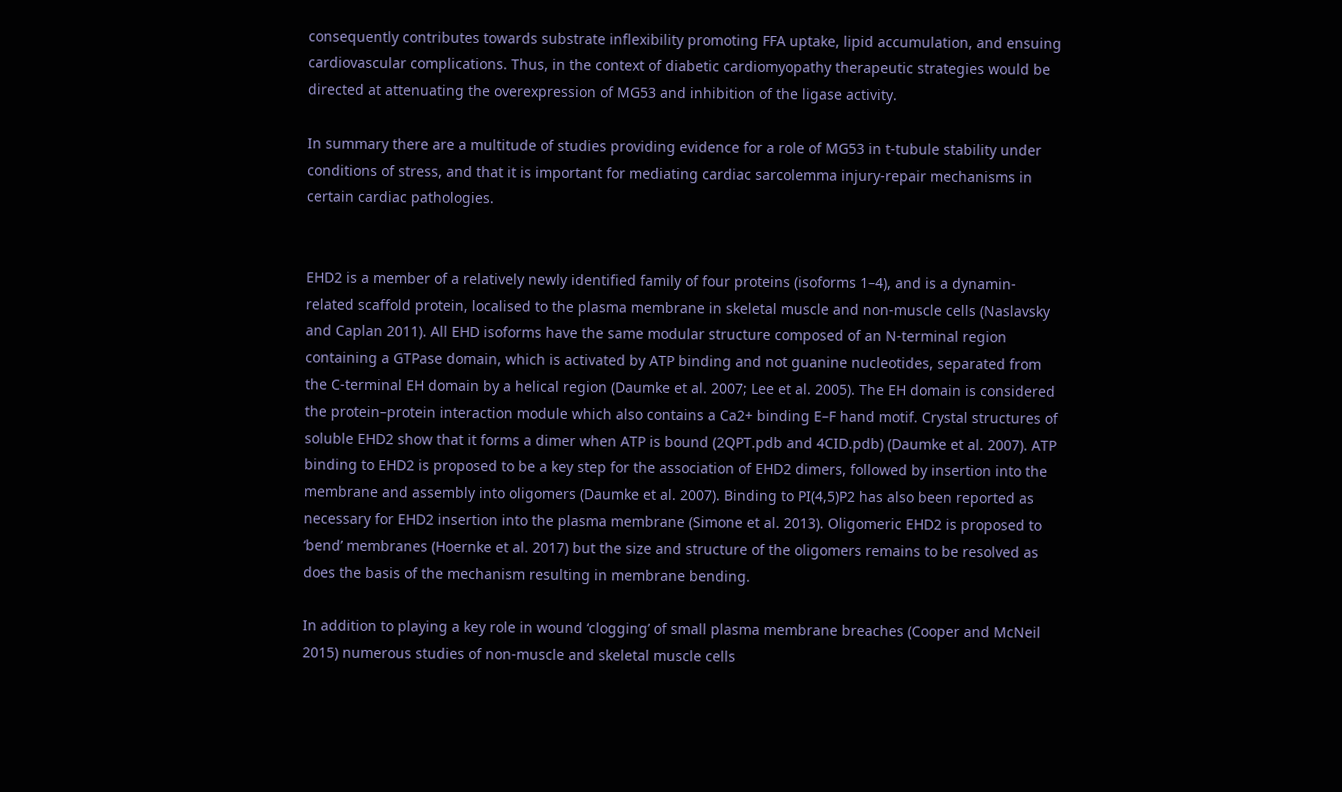consequently contributes towards substrate inflexibility promoting FFA uptake, lipid accumulation, and ensuing cardiovascular complications. Thus, in the context of diabetic cardiomyopathy therapeutic strategies would be directed at attenuating the overexpression of MG53 and inhibition of the ligase activity.

In summary there are a multitude of studies providing evidence for a role of MG53 in t-tubule stability under conditions of stress, and that it is important for mediating cardiac sarcolemma injury-repair mechanisms in certain cardiac pathologies.


EHD2 is a member of a relatively newly identified family of four proteins (isoforms 1–4), and is a dynamin-related scaffold protein, localised to the plasma membrane in skeletal muscle and non-muscle cells (Naslavsky and Caplan 2011). All EHD isoforms have the same modular structure composed of an N-terminal region containing a GTPase domain, which is activated by ATP binding and not guanine nucleotides, separated from the C-terminal EH domain by a helical region (Daumke et al. 2007; Lee et al. 2005). The EH domain is considered the protein–protein interaction module which also contains a Ca2+ binding E–F hand motif. Crystal structures of soluble EHD2 show that it forms a dimer when ATP is bound (2QPT.pdb and 4CID.pdb) (Daumke et al. 2007). ATP binding to EHD2 is proposed to be a key step for the association of EHD2 dimers, followed by insertion into the membrane and assembly into oligomers (Daumke et al. 2007). Binding to PI(4,5)P2 has also been reported as necessary for EHD2 insertion into the plasma membrane (Simone et al. 2013). Oligomeric EHD2 is proposed to ‘bend’ membranes (Hoernke et al. 2017) but the size and structure of the oligomers remains to be resolved as does the basis of the mechanism resulting in membrane bending.

In addition to playing a key role in wound ‘clogging’ of small plasma membrane breaches (Cooper and McNeil 2015) numerous studies of non-muscle and skeletal muscle cells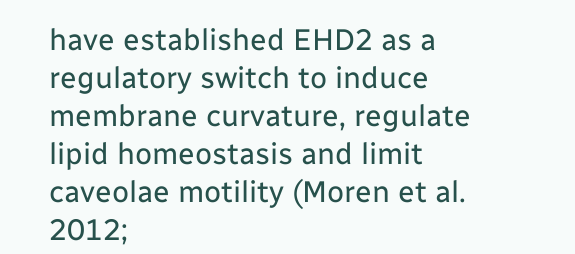have established EHD2 as a regulatory switch to induce membrane curvature, regulate lipid homeostasis and limit caveolae motility (Moren et al. 2012;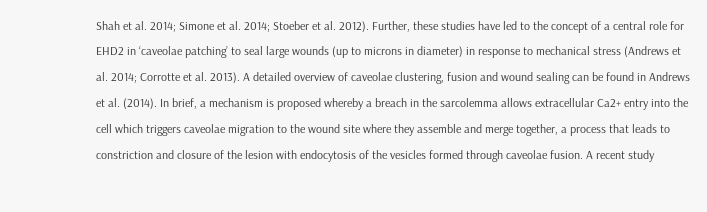Shah et al. 2014; Simone et al. 2014; Stoeber et al. 2012). Further, these studies have led to the concept of a central role for EHD2 in ‘caveolae patching’ to seal large wounds (up to microns in diameter) in response to mechanical stress (Andrews et al. 2014; Corrotte et al. 2013). A detailed overview of caveolae clustering, fusion and wound sealing can be found in Andrews et al. (2014). In brief, a mechanism is proposed whereby a breach in the sarcolemma allows extracellular Ca2+ entry into the cell which triggers caveolae migration to the wound site where they assemble and merge together, a process that leads to constriction and closure of the lesion with endocytosis of the vesicles formed through caveolae fusion. A recent study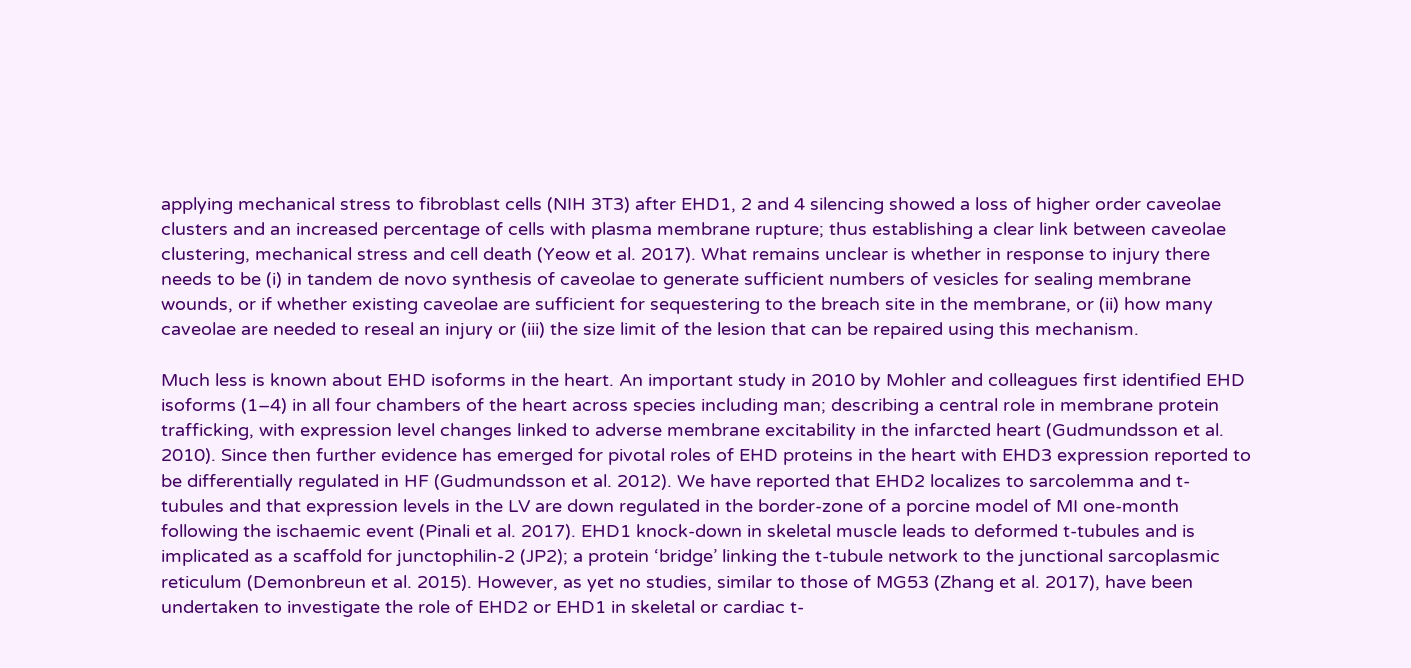applying mechanical stress to fibroblast cells (NIH 3T3) after EHD1, 2 and 4 silencing showed a loss of higher order caveolae clusters and an increased percentage of cells with plasma membrane rupture; thus establishing a clear link between caveolae clustering, mechanical stress and cell death (Yeow et al. 2017). What remains unclear is whether in response to injury there needs to be (i) in tandem de novo synthesis of caveolae to generate sufficient numbers of vesicles for sealing membrane wounds, or if whether existing caveolae are sufficient for sequestering to the breach site in the membrane, or (ii) how many caveolae are needed to reseal an injury or (iii) the size limit of the lesion that can be repaired using this mechanism.

Much less is known about EHD isoforms in the heart. An important study in 2010 by Mohler and colleagues first identified EHD isoforms (1–4) in all four chambers of the heart across species including man; describing a central role in membrane protein trafficking, with expression level changes linked to adverse membrane excitability in the infarcted heart (Gudmundsson et al. 2010). Since then further evidence has emerged for pivotal roles of EHD proteins in the heart with EHD3 expression reported to be differentially regulated in HF (Gudmundsson et al. 2012). We have reported that EHD2 localizes to sarcolemma and t-tubules and that expression levels in the LV are down regulated in the border-zone of a porcine model of MI one-month following the ischaemic event (Pinali et al. 2017). EHD1 knock-down in skeletal muscle leads to deformed t-tubules and is implicated as a scaffold for junctophilin-2 (JP2); a protein ‘bridge’ linking the t-tubule network to the junctional sarcoplasmic reticulum (Demonbreun et al. 2015). However, as yet no studies, similar to those of MG53 (Zhang et al. 2017), have been undertaken to investigate the role of EHD2 or EHD1 in skeletal or cardiac t-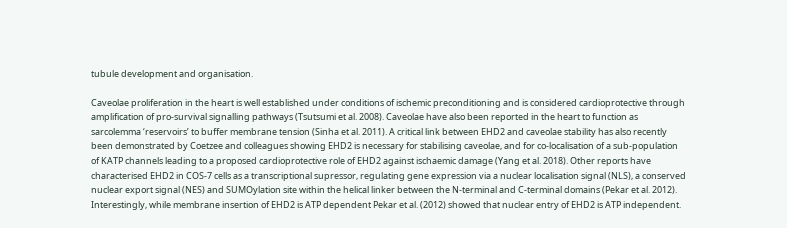tubule development and organisation.

Caveolae proliferation in the heart is well established under conditions of ischemic preconditioning and is considered cardioprotective through amplification of pro-survival signalling pathways (Tsutsumi et al. 2008). Caveolae have also been reported in the heart to function as sarcolemma ‘reservoirs’ to buffer membrane tension (Sinha et al. 2011). A critical link between EHD2 and caveolae stability has also recently been demonstrated by Coetzee and colleagues showing EHD2 is necessary for stabilising caveolae, and for co-localisation of a sub-population of KATP channels leading to a proposed cardioprotective role of EHD2 against ischaemic damage (Yang et al. 2018). Other reports have characterised EHD2 in COS-7 cells as a transcriptional supressor, regulating gene expression via a nuclear localisation signal (NLS), a conserved nuclear export signal (NES) and SUMOylation site within the helical linker between the N-terminal and C-terminal domains (Pekar et al. 2012). Interestingly, while membrane insertion of EHD2 is ATP dependent Pekar et al. (2012) showed that nuclear entry of EHD2 is ATP independent.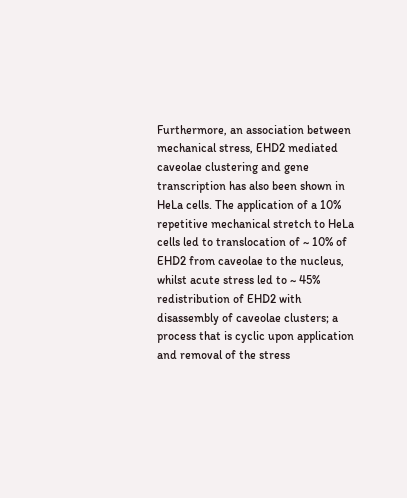Furthermore, an association between mechanical stress, EHD2 mediated caveolae clustering and gene transcription has also been shown in HeLa cells. The application of a 10% repetitive mechanical stretch to HeLa cells led to translocation of ~ 10% of EHD2 from caveolae to the nucleus, whilst acute stress led to ~ 45% redistribution of EHD2 with disassembly of caveolae clusters; a process that is cyclic upon application and removal of the stress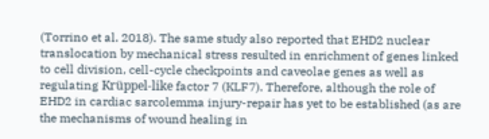(Torrino et al. 2018). The same study also reported that EHD2 nuclear translocation by mechanical stress resulted in enrichment of genes linked to cell division, cell-cycle checkpoints and caveolae genes as well as regulating Krüppel-like factor 7 (KLF7). Therefore, although the role of EHD2 in cardiac sarcolemma injury-repair has yet to be established (as are the mechanisms of wound healing in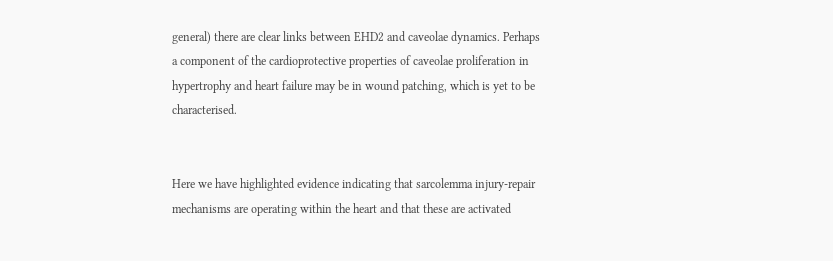general) there are clear links between EHD2 and caveolae dynamics. Perhaps a component of the cardioprotective properties of caveolae proliferation in hypertrophy and heart failure may be in wound patching, which is yet to be characterised.


Here we have highlighted evidence indicating that sarcolemma injury-repair mechanisms are operating within the heart and that these are activated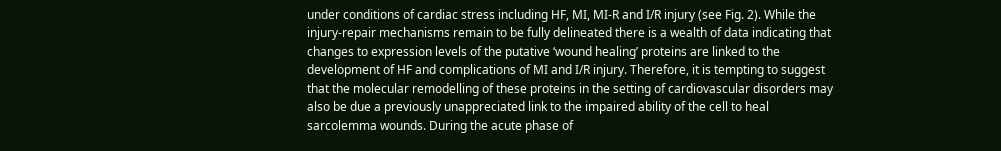under conditions of cardiac stress including HF, MI, MI-R and I/R injury (see Fig. 2). While the injury-repair mechanisms remain to be fully delineated there is a wealth of data indicating that changes to expression levels of the putative ‘wound healing’ proteins are linked to the development of HF and complications of MI and I/R injury. Therefore, it is tempting to suggest that the molecular remodelling of these proteins in the setting of cardiovascular disorders may also be due a previously unappreciated link to the impaired ability of the cell to heal sarcolemma wounds. During the acute phase of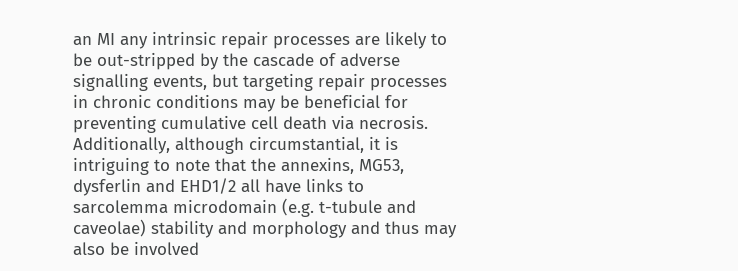an MI any intrinsic repair processes are likely to be out-stripped by the cascade of adverse signalling events, but targeting repair processes in chronic conditions may be beneficial for preventing cumulative cell death via necrosis. Additionally, although circumstantial, it is intriguing to note that the annexins, MG53, dysferlin and EHD1/2 all have links to sarcolemma microdomain (e.g. t-tubule and caveolae) stability and morphology and thus may also be involved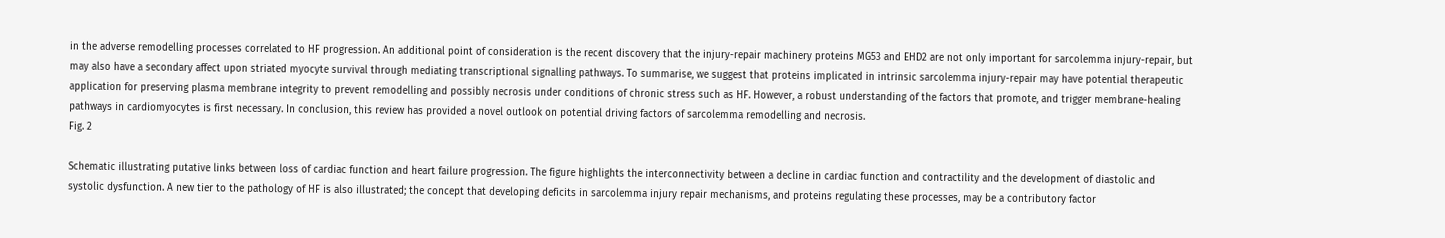in the adverse remodelling processes correlated to HF progression. An additional point of consideration is the recent discovery that the injury-repair machinery proteins MG53 and EHD2 are not only important for sarcolemma injury-repair, but may also have a secondary affect upon striated myocyte survival through mediating transcriptional signalling pathways. To summarise, we suggest that proteins implicated in intrinsic sarcolemma injury-repair may have potential therapeutic application for preserving plasma membrane integrity to prevent remodelling and possibly necrosis under conditions of chronic stress such as HF. However, a robust understanding of the factors that promote, and trigger membrane-healing pathways in cardiomyocytes is first necessary. In conclusion, this review has provided a novel outlook on potential driving factors of sarcolemma remodelling and necrosis.
Fig. 2

Schematic illustrating putative links between loss of cardiac function and heart failure progression. The figure highlights the interconnectivity between a decline in cardiac function and contractility and the development of diastolic and systolic dysfunction. A new tier to the pathology of HF is also illustrated; the concept that developing deficits in sarcolemma injury repair mechanisms, and proteins regulating these processes, may be a contributory factor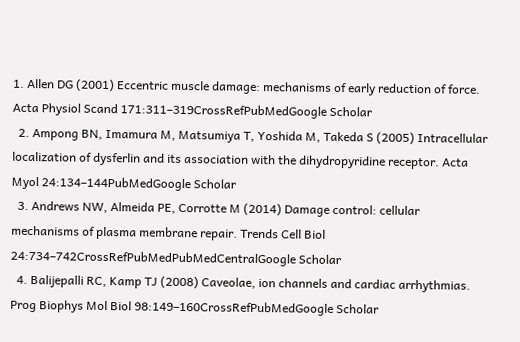1. Allen DG (2001) Eccentric muscle damage: mechanisms of early reduction of force. Acta Physiol Scand 171:311–319CrossRefPubMedGoogle Scholar
  2. Ampong BN, Imamura M, Matsumiya T, Yoshida M, Takeda S (2005) Intracellular localization of dysferlin and its association with the dihydropyridine receptor. Acta Myol 24:134–144PubMedGoogle Scholar
  3. Andrews NW, Almeida PE, Corrotte M (2014) Damage control: cellular mechanisms of plasma membrane repair. Trends Cell Biol 24:734–742CrossRefPubMedPubMedCentralGoogle Scholar
  4. Balijepalli RC, Kamp TJ (2008) Caveolae, ion channels and cardiac arrhythmias. Prog Biophys Mol Biol 98:149–160CrossRefPubMedGoogle Scholar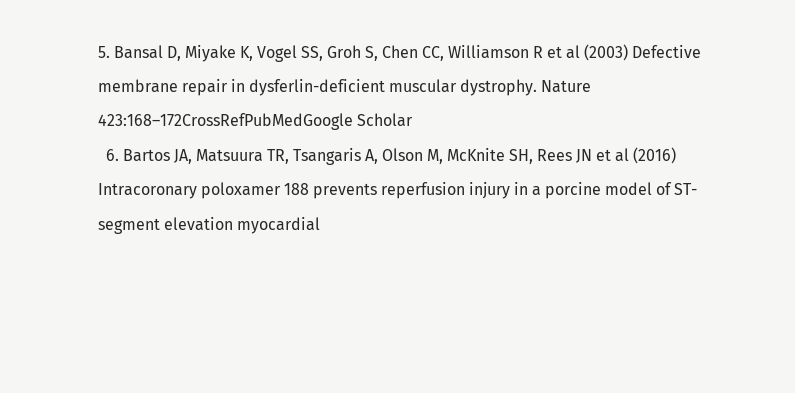5. Bansal D, Miyake K, Vogel SS, Groh S, Chen CC, Williamson R et al (2003) Defective membrane repair in dysferlin-deficient muscular dystrophy. Nature 423:168–172CrossRefPubMedGoogle Scholar
  6. Bartos JA, Matsuura TR, Tsangaris A, Olson M, McKnite SH, Rees JN et al (2016) Intracoronary poloxamer 188 prevents reperfusion injury in a porcine model of ST-segment elevation myocardial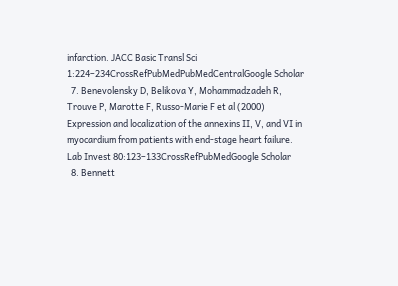infarction. JACC Basic Transl Sci 1:224–234CrossRefPubMedPubMedCentralGoogle Scholar
  7. Benevolensky D, Belikova Y, Mohammadzadeh R, Trouve P, Marotte F, Russo-Marie F et al (2000) Expression and localization of the annexins II, V, and VI in myocardium from patients with end-stage heart failure. Lab Invest 80:123–133CrossRefPubMedGoogle Scholar
  8. Bennett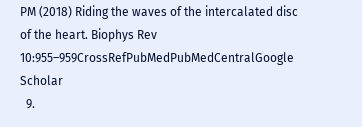PM (2018) Riding the waves of the intercalated disc of the heart. Biophys Rev 10:955–959CrossRefPubMedPubMedCentralGoogle Scholar
  9.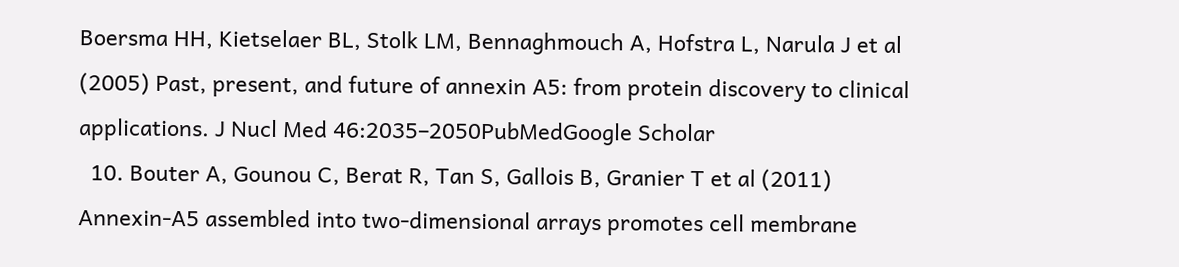Boersma HH, Kietselaer BL, Stolk LM, Bennaghmouch A, Hofstra L, Narula J et al (2005) Past, present, and future of annexin A5: from protein discovery to clinical applications. J Nucl Med 46:2035–2050PubMedGoogle Scholar
  10. Bouter A, Gounou C, Berat R, Tan S, Gallois B, Granier T et al (2011) Annexin-A5 assembled into two-dimensional arrays promotes cell membrane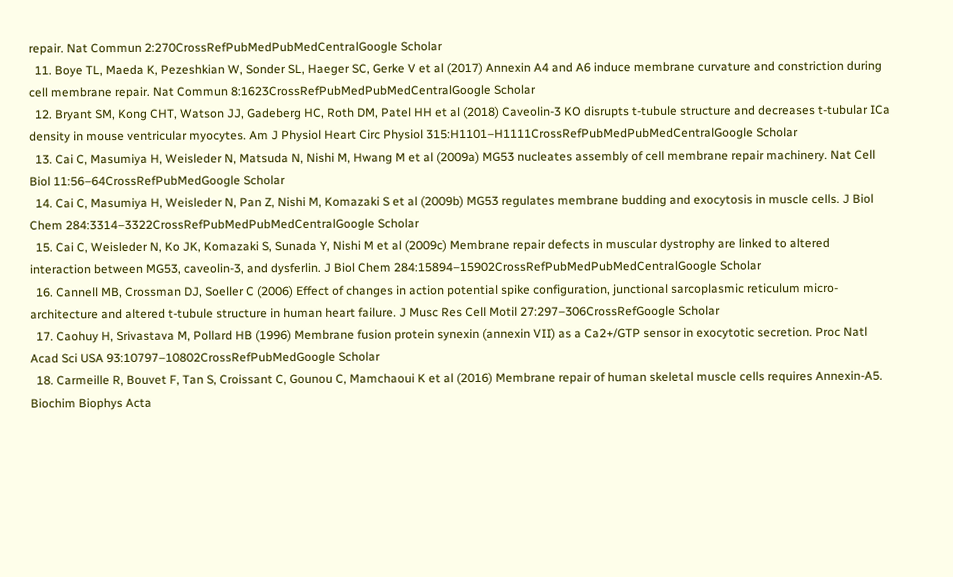repair. Nat Commun 2:270CrossRefPubMedPubMedCentralGoogle Scholar
  11. Boye TL, Maeda K, Pezeshkian W, Sonder SL, Haeger SC, Gerke V et al (2017) Annexin A4 and A6 induce membrane curvature and constriction during cell membrane repair. Nat Commun 8:1623CrossRefPubMedPubMedCentralGoogle Scholar
  12. Bryant SM, Kong CHT, Watson JJ, Gadeberg HC, Roth DM, Patel HH et al (2018) Caveolin-3 KO disrupts t-tubule structure and decreases t-tubular ICa density in mouse ventricular myocytes. Am J Physiol Heart Circ Physiol 315:H1101–H1111CrossRefPubMedPubMedCentralGoogle Scholar
  13. Cai C, Masumiya H, Weisleder N, Matsuda N, Nishi M, Hwang M et al (2009a) MG53 nucleates assembly of cell membrane repair machinery. Nat Cell Biol 11:56–64CrossRefPubMedGoogle Scholar
  14. Cai C, Masumiya H, Weisleder N, Pan Z, Nishi M, Komazaki S et al (2009b) MG53 regulates membrane budding and exocytosis in muscle cells. J Biol Chem 284:3314–3322CrossRefPubMedPubMedCentralGoogle Scholar
  15. Cai C, Weisleder N, Ko JK, Komazaki S, Sunada Y, Nishi M et al (2009c) Membrane repair defects in muscular dystrophy are linked to altered interaction between MG53, caveolin-3, and dysferlin. J Biol Chem 284:15894–15902CrossRefPubMedPubMedCentralGoogle Scholar
  16. Cannell MB, Crossman DJ, Soeller C (2006) Effect of changes in action potential spike configuration, junctional sarcoplasmic reticulum micro-architecture and altered t-tubule structure in human heart failure. J Musc Res Cell Motil 27:297–306CrossRefGoogle Scholar
  17. Caohuy H, Srivastava M, Pollard HB (1996) Membrane fusion protein synexin (annexin VII) as a Ca2+/GTP sensor in exocytotic secretion. Proc Natl Acad Sci USA 93:10797–10802CrossRefPubMedGoogle Scholar
  18. Carmeille R, Bouvet F, Tan S, Croissant C, Gounou C, Mamchaoui K et al (2016) Membrane repair of human skeletal muscle cells requires Annexin-A5. Biochim Biophys Acta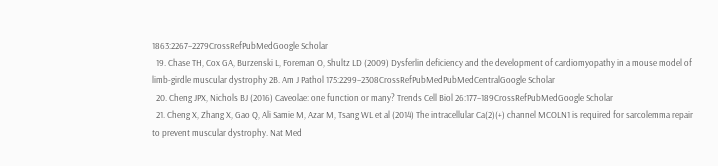1863:2267–2279CrossRefPubMedGoogle Scholar
  19. Chase TH, Cox GA, Burzenski L, Foreman O, Shultz LD (2009) Dysferlin deficiency and the development of cardiomyopathy in a mouse model of limb-girdle muscular dystrophy 2B. Am J Pathol 175:2299–2308CrossRefPubMedPubMedCentralGoogle Scholar
  20. Cheng JPX, Nichols BJ (2016) Caveolae: one function or many? Trends Cell Biol 26:177–189CrossRefPubMedGoogle Scholar
  21. Cheng X, Zhang X, Gao Q, Ali Samie M, Azar M, Tsang WL et al (2014) The intracellular Ca(2)(+) channel MCOLN1 is required for sarcolemma repair to prevent muscular dystrophy. Nat Med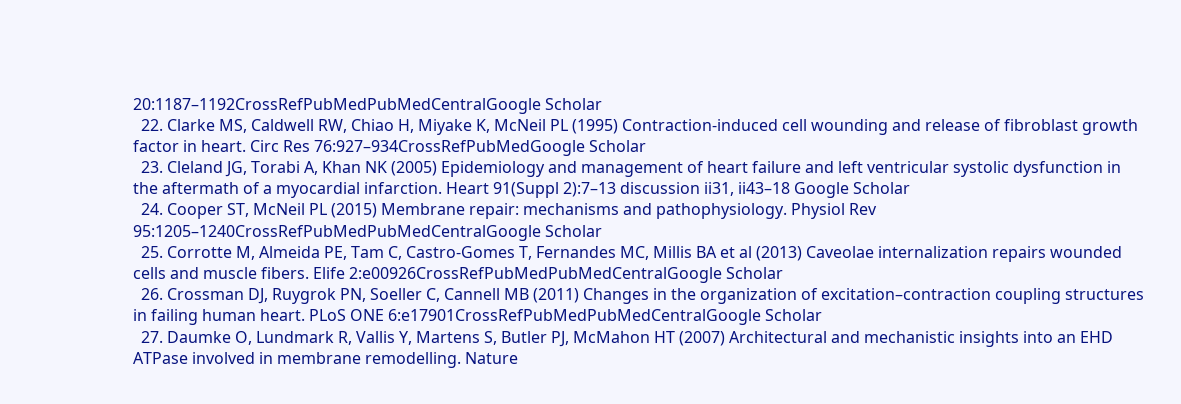20:1187–1192CrossRefPubMedPubMedCentralGoogle Scholar
  22. Clarke MS, Caldwell RW, Chiao H, Miyake K, McNeil PL (1995) Contraction-induced cell wounding and release of fibroblast growth factor in heart. Circ Res 76:927–934CrossRefPubMedGoogle Scholar
  23. Cleland JG, Torabi A, Khan NK (2005) Epidemiology and management of heart failure and left ventricular systolic dysfunction in the aftermath of a myocardial infarction. Heart 91(Suppl 2):7–13 discussion ii31, ii43–18 Google Scholar
  24. Cooper ST, McNeil PL (2015) Membrane repair: mechanisms and pathophysiology. Physiol Rev 95:1205–1240CrossRefPubMedPubMedCentralGoogle Scholar
  25. Corrotte M, Almeida PE, Tam C, Castro-Gomes T, Fernandes MC, Millis BA et al (2013) Caveolae internalization repairs wounded cells and muscle fibers. Elife 2:e00926CrossRefPubMedPubMedCentralGoogle Scholar
  26. Crossman DJ, Ruygrok PN, Soeller C, Cannell MB (2011) Changes in the organization of excitation–contraction coupling structures in failing human heart. PLoS ONE 6:e17901CrossRefPubMedPubMedCentralGoogle Scholar
  27. Daumke O, Lundmark R, Vallis Y, Martens S, Butler PJ, McMahon HT (2007) Architectural and mechanistic insights into an EHD ATPase involved in membrane remodelling. Nature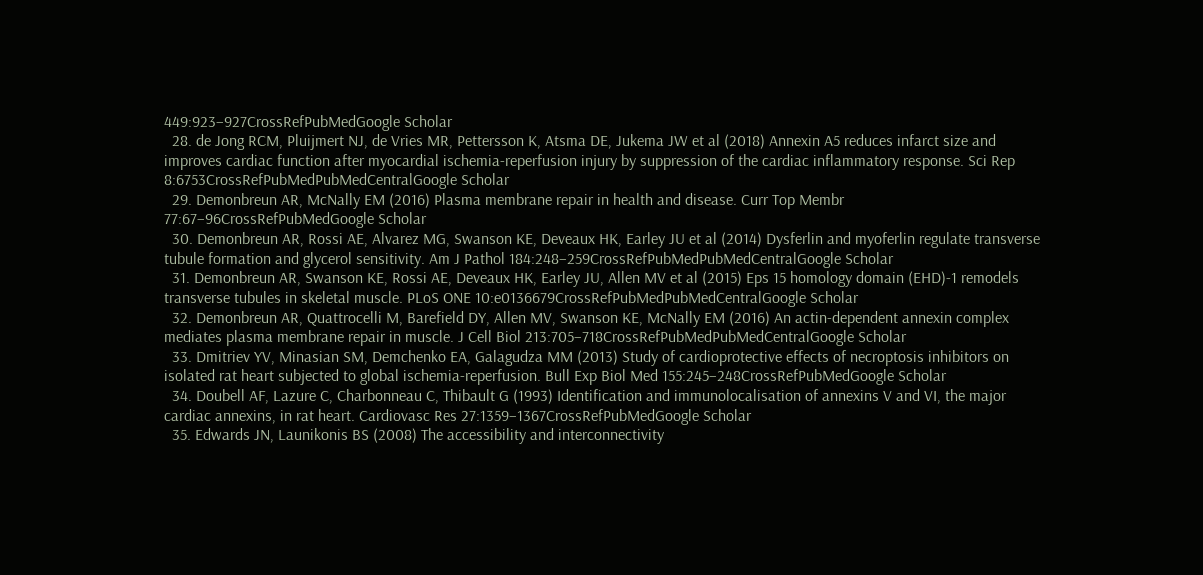449:923–927CrossRefPubMedGoogle Scholar
  28. de Jong RCM, Pluijmert NJ, de Vries MR, Pettersson K, Atsma DE, Jukema JW et al (2018) Annexin A5 reduces infarct size and improves cardiac function after myocardial ischemia-reperfusion injury by suppression of the cardiac inflammatory response. Sci Rep 8:6753CrossRefPubMedPubMedCentralGoogle Scholar
  29. Demonbreun AR, McNally EM (2016) Plasma membrane repair in health and disease. Curr Top Membr 77:67–96CrossRefPubMedGoogle Scholar
  30. Demonbreun AR, Rossi AE, Alvarez MG, Swanson KE, Deveaux HK, Earley JU et al (2014) Dysferlin and myoferlin regulate transverse tubule formation and glycerol sensitivity. Am J Pathol 184:248–259CrossRefPubMedPubMedCentralGoogle Scholar
  31. Demonbreun AR, Swanson KE, Rossi AE, Deveaux HK, Earley JU, Allen MV et al (2015) Eps 15 homology domain (EHD)-1 remodels transverse tubules in skeletal muscle. PLoS ONE 10:e0136679CrossRefPubMedPubMedCentralGoogle Scholar
  32. Demonbreun AR, Quattrocelli M, Barefield DY, Allen MV, Swanson KE, McNally EM (2016) An actin-dependent annexin complex mediates plasma membrane repair in muscle. J Cell Biol 213:705–718CrossRefPubMedPubMedCentralGoogle Scholar
  33. Dmitriev YV, Minasian SM, Demchenko EA, Galagudza MM (2013) Study of cardioprotective effects of necroptosis inhibitors on isolated rat heart subjected to global ischemia-reperfusion. Bull Exp Biol Med 155:245–248CrossRefPubMedGoogle Scholar
  34. Doubell AF, Lazure C, Charbonneau C, Thibault G (1993) Identification and immunolocalisation of annexins V and VI, the major cardiac annexins, in rat heart. Cardiovasc Res 27:1359–1367CrossRefPubMedGoogle Scholar
  35. Edwards JN, Launikonis BS (2008) The accessibility and interconnectivity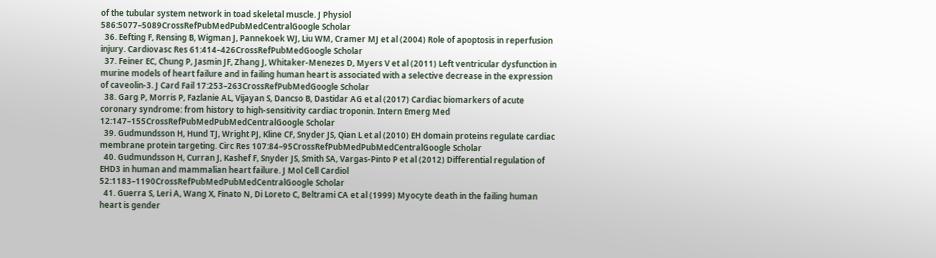of the tubular system network in toad skeletal muscle. J Physiol 586:5077–5089CrossRefPubMedPubMedCentralGoogle Scholar
  36. Eefting F, Rensing B, Wigman J, Pannekoek WJ, Liu WM, Cramer MJ et al (2004) Role of apoptosis in reperfusion injury. Cardiovasc Res 61:414–426CrossRefPubMedGoogle Scholar
  37. Feiner EC, Chung P, Jasmin JF, Zhang J, Whitaker-Menezes D, Myers V et al (2011) Left ventricular dysfunction in murine models of heart failure and in failing human heart is associated with a selective decrease in the expression of caveolin-3. J Card Fail 17:253–263CrossRefPubMedGoogle Scholar
  38. Garg P, Morris P, Fazlanie AL, Vijayan S, Dancso B, Dastidar AG et al (2017) Cardiac biomarkers of acute coronary syndrome: from history to high-sensitivity cardiac troponin. Intern Emerg Med 12:147–155CrossRefPubMedPubMedCentralGoogle Scholar
  39. Gudmundsson H, Hund TJ, Wright PJ, Kline CF, Snyder JS, Qian L et al (2010) EH domain proteins regulate cardiac membrane protein targeting. Circ Res 107:84–95CrossRefPubMedPubMedCentralGoogle Scholar
  40. Gudmundsson H, Curran J, Kashef F, Snyder JS, Smith SA, Vargas-Pinto P et al (2012) Differential regulation of EHD3 in human and mammalian heart failure. J Mol Cell Cardiol 52:1183–1190CrossRefPubMedPubMedCentralGoogle Scholar
  41. Guerra S, Leri A, Wang X, Finato N, Di Loreto C, Beltrami CA et al (1999) Myocyte death in the failing human heart is gender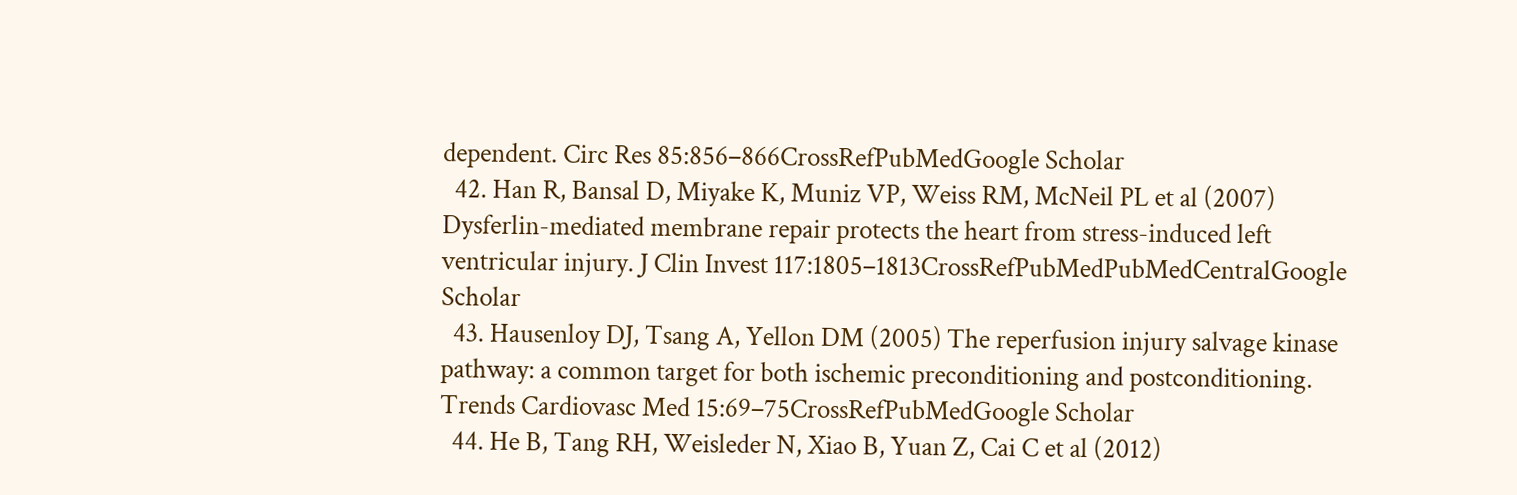dependent. Circ Res 85:856–866CrossRefPubMedGoogle Scholar
  42. Han R, Bansal D, Miyake K, Muniz VP, Weiss RM, McNeil PL et al (2007) Dysferlin-mediated membrane repair protects the heart from stress-induced left ventricular injury. J Clin Invest 117:1805–1813CrossRefPubMedPubMedCentralGoogle Scholar
  43. Hausenloy DJ, Tsang A, Yellon DM (2005) The reperfusion injury salvage kinase pathway: a common target for both ischemic preconditioning and postconditioning. Trends Cardiovasc Med 15:69–75CrossRefPubMedGoogle Scholar
  44. He B, Tang RH, Weisleder N, Xiao B, Yuan Z, Cai C et al (2012)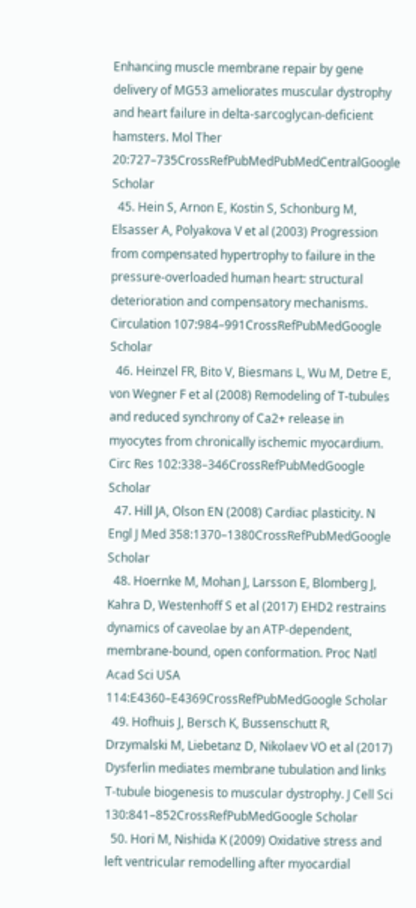Enhancing muscle membrane repair by gene delivery of MG53 ameliorates muscular dystrophy and heart failure in delta-sarcoglycan-deficient hamsters. Mol Ther 20:727–735CrossRefPubMedPubMedCentralGoogle Scholar
  45. Hein S, Arnon E, Kostin S, Schonburg M, Elsasser A, Polyakova V et al (2003) Progression from compensated hypertrophy to failure in the pressure-overloaded human heart: structural deterioration and compensatory mechanisms. Circulation 107:984–991CrossRefPubMedGoogle Scholar
  46. Heinzel FR, Bito V, Biesmans L, Wu M, Detre E, von Wegner F et al (2008) Remodeling of T-tubules and reduced synchrony of Ca2+ release in myocytes from chronically ischemic myocardium. Circ Res 102:338–346CrossRefPubMedGoogle Scholar
  47. Hill JA, Olson EN (2008) Cardiac plasticity. N Engl J Med 358:1370–1380CrossRefPubMedGoogle Scholar
  48. Hoernke M, Mohan J, Larsson E, Blomberg J, Kahra D, Westenhoff S et al (2017) EHD2 restrains dynamics of caveolae by an ATP-dependent, membrane-bound, open conformation. Proc Natl Acad Sci USA 114:E4360–E4369CrossRefPubMedGoogle Scholar
  49. Hofhuis J, Bersch K, Bussenschutt R, Drzymalski M, Liebetanz D, Nikolaev VO et al (2017) Dysferlin mediates membrane tubulation and links T-tubule biogenesis to muscular dystrophy. J Cell Sci 130:841–852CrossRefPubMedGoogle Scholar
  50. Hori M, Nishida K (2009) Oxidative stress and left ventricular remodelling after myocardial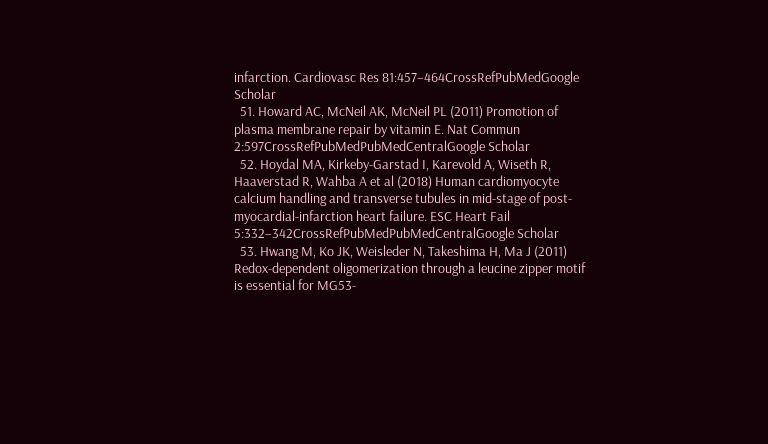infarction. Cardiovasc Res 81:457–464CrossRefPubMedGoogle Scholar
  51. Howard AC, McNeil AK, McNeil PL (2011) Promotion of plasma membrane repair by vitamin E. Nat Commun 2:597CrossRefPubMedPubMedCentralGoogle Scholar
  52. Hoydal MA, Kirkeby-Garstad I, Karevold A, Wiseth R, Haaverstad R, Wahba A et al (2018) Human cardiomyocyte calcium handling and transverse tubules in mid-stage of post-myocardial-infarction heart failure. ESC Heart Fail 5:332–342CrossRefPubMedPubMedCentralGoogle Scholar
  53. Hwang M, Ko JK, Weisleder N, Takeshima H, Ma J (2011) Redox-dependent oligomerization through a leucine zipper motif is essential for MG53-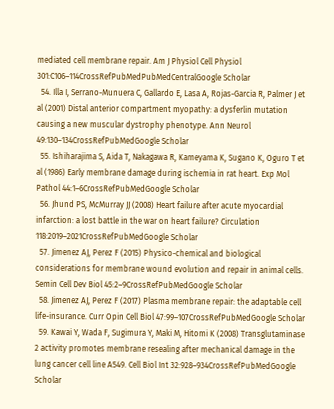mediated cell membrane repair. Am J Physiol Cell Physiol 301:C106–114CrossRefPubMedPubMedCentralGoogle Scholar
  54. Illa I, Serrano-Munuera C, Gallardo E, Lasa A, Rojas-Garcia R, Palmer J et al (2001) Distal anterior compartment myopathy: a dysferlin mutation causing a new muscular dystrophy phenotype. Ann Neurol 49:130–134CrossRefPubMedGoogle Scholar
  55. Ishiharajima S, Aida T, Nakagawa R, Kameyama K, Sugano K, Oguro T et al (1986) Early membrane damage during ischemia in rat heart. Exp Mol Pathol 44:1–6CrossRefPubMedGoogle Scholar
  56. Jhund PS, McMurray JJ (2008) Heart failure after acute myocardial infarction: a lost battle in the war on heart failure? Circulation 118:2019–2021CrossRefPubMedGoogle Scholar
  57. Jimenez AJ, Perez F (2015) Physico-chemical and biological considerations for membrane wound evolution and repair in animal cells. Semin Cell Dev Biol 45:2–9CrossRefPubMedGoogle Scholar
  58. Jimenez AJ, Perez F (2017) Plasma membrane repair: the adaptable cell life-insurance. Curr Opin Cell Biol 47:99–107CrossRefPubMedGoogle Scholar
  59. Kawai Y, Wada F, Sugimura Y, Maki M, Hitomi K (2008) Transglutaminase 2 activity promotes membrane resealing after mechanical damage in the lung cancer cell line A549. Cell Biol Int 32:928–934CrossRefPubMedGoogle Scholar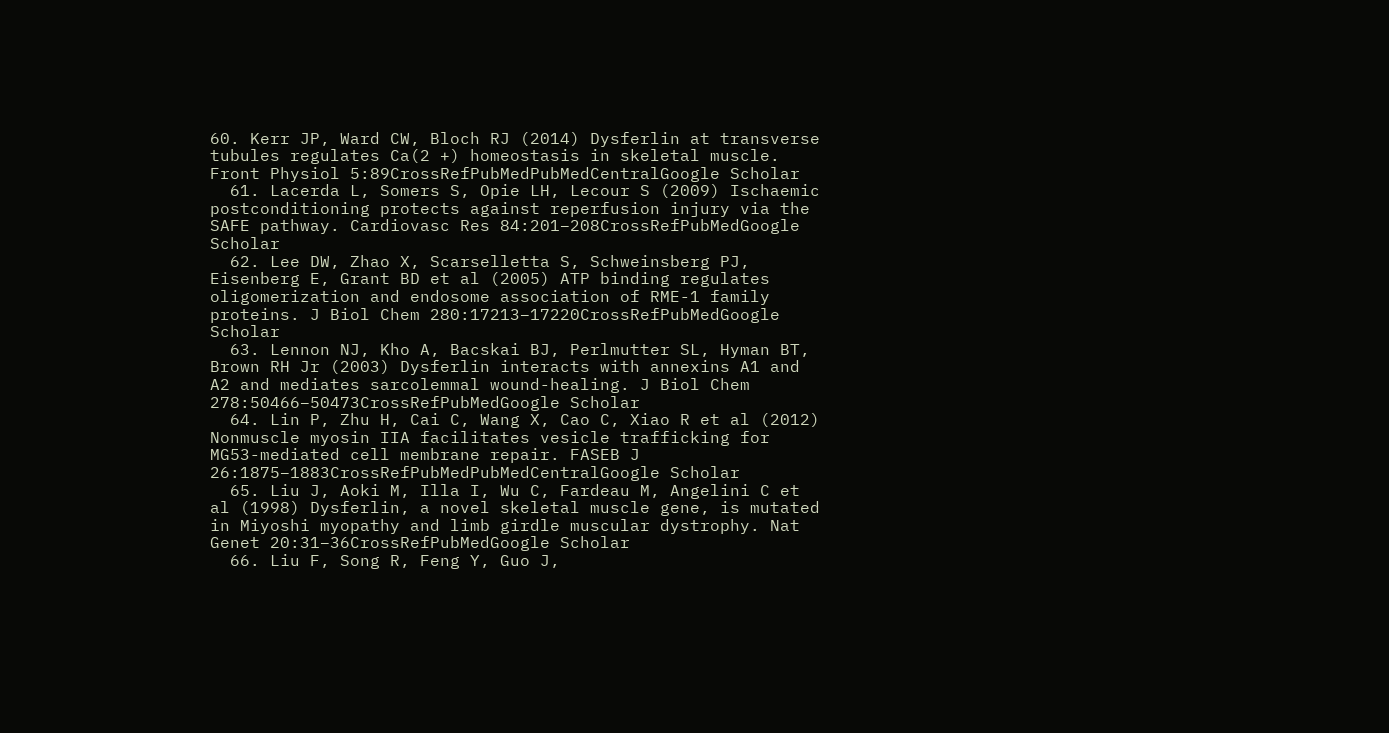60. Kerr JP, Ward CW, Bloch RJ (2014) Dysferlin at transverse tubules regulates Ca(2 +) homeostasis in skeletal muscle. Front Physiol 5:89CrossRefPubMedPubMedCentralGoogle Scholar
  61. Lacerda L, Somers S, Opie LH, Lecour S (2009) Ischaemic postconditioning protects against reperfusion injury via the SAFE pathway. Cardiovasc Res 84:201–208CrossRefPubMedGoogle Scholar
  62. Lee DW, Zhao X, Scarselletta S, Schweinsberg PJ, Eisenberg E, Grant BD et al (2005) ATP binding regulates oligomerization and endosome association of RME-1 family proteins. J Biol Chem 280:17213–17220CrossRefPubMedGoogle Scholar
  63. Lennon NJ, Kho A, Bacskai BJ, Perlmutter SL, Hyman BT, Brown RH Jr (2003) Dysferlin interacts with annexins A1 and A2 and mediates sarcolemmal wound-healing. J Biol Chem 278:50466–50473CrossRefPubMedGoogle Scholar
  64. Lin P, Zhu H, Cai C, Wang X, Cao C, Xiao R et al (2012) Nonmuscle myosin IIA facilitates vesicle trafficking for MG53-mediated cell membrane repair. FASEB J 26:1875–1883CrossRefPubMedPubMedCentralGoogle Scholar
  65. Liu J, Aoki M, Illa I, Wu C, Fardeau M, Angelini C et al (1998) Dysferlin, a novel skeletal muscle gene, is mutated in Miyoshi myopathy and limb girdle muscular dystrophy. Nat Genet 20:31–36CrossRefPubMedGoogle Scholar
  66. Liu F, Song R, Feng Y, Guo J,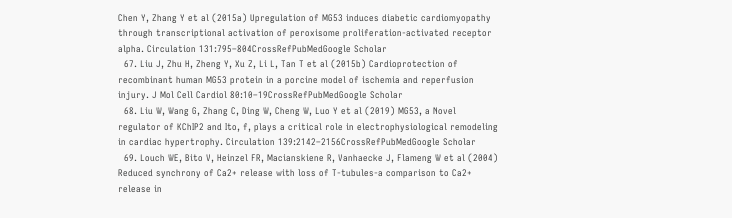Chen Y, Zhang Y et al (2015a) Upregulation of MG53 induces diabetic cardiomyopathy through transcriptional activation of peroxisome proliferation-activated receptor alpha. Circulation 131:795–804CrossRefPubMedGoogle Scholar
  67. Liu J, Zhu H, Zheng Y, Xu Z, Li L, Tan T et al (2015b) Cardioprotection of recombinant human MG53 protein in a porcine model of ischemia and reperfusion injury. J Mol Cell Cardiol 80:10–19CrossRefPubMedGoogle Scholar
  68. Liu W, Wang G, Zhang C, Ding W, Cheng W, Luo Y et al (2019) MG53, a Novel regulator of KChIP2 and Ito, f, plays a critical role in electrophysiological remodeling in cardiac hypertrophy. Circulation 139:2142–2156CrossRefPubMedGoogle Scholar
  69. Louch WE, Bito V, Heinzel FR, Macianskiene R, Vanhaecke J, Flameng W et al (2004) Reduced synchrony of Ca2+ release with loss of T-tubules-a comparison to Ca2+ release in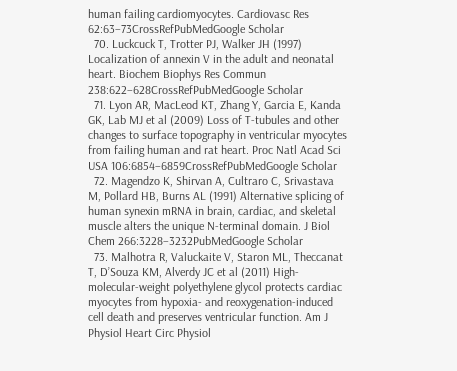human failing cardiomyocytes. Cardiovasc Res 62:63–73CrossRefPubMedGoogle Scholar
  70. Luckcuck T, Trotter PJ, Walker JH (1997) Localization of annexin V in the adult and neonatal heart. Biochem Biophys Res Commun 238:622–628CrossRefPubMedGoogle Scholar
  71. Lyon AR, MacLeod KT, Zhang Y, Garcia E, Kanda GK, Lab MJ et al (2009) Loss of T-tubules and other changes to surface topography in ventricular myocytes from failing human and rat heart. Proc Natl Acad Sci USA 106:6854–6859CrossRefPubMedGoogle Scholar
  72. Magendzo K, Shirvan A, Cultraro C, Srivastava M, Pollard HB, Burns AL (1991) Alternative splicing of human synexin mRNA in brain, cardiac, and skeletal muscle alters the unique N-terminal domain. J Biol Chem 266:3228–3232PubMedGoogle Scholar
  73. Malhotra R, Valuckaite V, Staron ML, Theccanat T, D’Souza KM, Alverdy JC et al (2011) High-molecular-weight polyethylene glycol protects cardiac myocytes from hypoxia- and reoxygenation-induced cell death and preserves ventricular function. Am J Physiol Heart Circ Physiol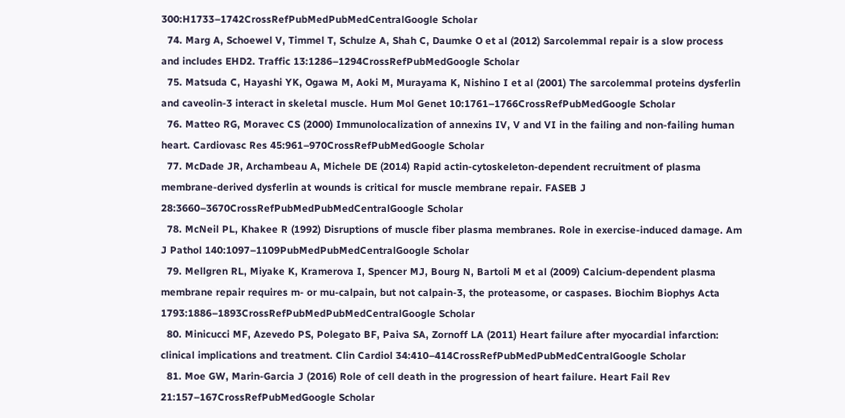300:H1733–1742CrossRefPubMedPubMedCentralGoogle Scholar
  74. Marg A, Schoewel V, Timmel T, Schulze A, Shah C, Daumke O et al (2012) Sarcolemmal repair is a slow process and includes EHD2. Traffic 13:1286–1294CrossRefPubMedGoogle Scholar
  75. Matsuda C, Hayashi YK, Ogawa M, Aoki M, Murayama K, Nishino I et al (2001) The sarcolemmal proteins dysferlin and caveolin-3 interact in skeletal muscle. Hum Mol Genet 10:1761–1766CrossRefPubMedGoogle Scholar
  76. Matteo RG, Moravec CS (2000) Immunolocalization of annexins IV, V and VI in the failing and non-failing human heart. Cardiovasc Res 45:961–970CrossRefPubMedGoogle Scholar
  77. McDade JR, Archambeau A, Michele DE (2014) Rapid actin-cytoskeleton-dependent recruitment of plasma membrane-derived dysferlin at wounds is critical for muscle membrane repair. FASEB J 28:3660–3670CrossRefPubMedPubMedCentralGoogle Scholar
  78. McNeil PL, Khakee R (1992) Disruptions of muscle fiber plasma membranes. Role in exercise-induced damage. Am J Pathol 140:1097–1109PubMedPubMedCentralGoogle Scholar
  79. Mellgren RL, Miyake K, Kramerova I, Spencer MJ, Bourg N, Bartoli M et al (2009) Calcium-dependent plasma membrane repair requires m- or mu-calpain, but not calpain-3, the proteasome, or caspases. Biochim Biophys Acta 1793:1886–1893CrossRefPubMedPubMedCentralGoogle Scholar
  80. Minicucci MF, Azevedo PS, Polegato BF, Paiva SA, Zornoff LA (2011) Heart failure after myocardial infarction: clinical implications and treatment. Clin Cardiol 34:410–414CrossRefPubMedPubMedCentralGoogle Scholar
  81. Moe GW, Marin-Garcia J (2016) Role of cell death in the progression of heart failure. Heart Fail Rev 21:157–167CrossRefPubMedGoogle Scholar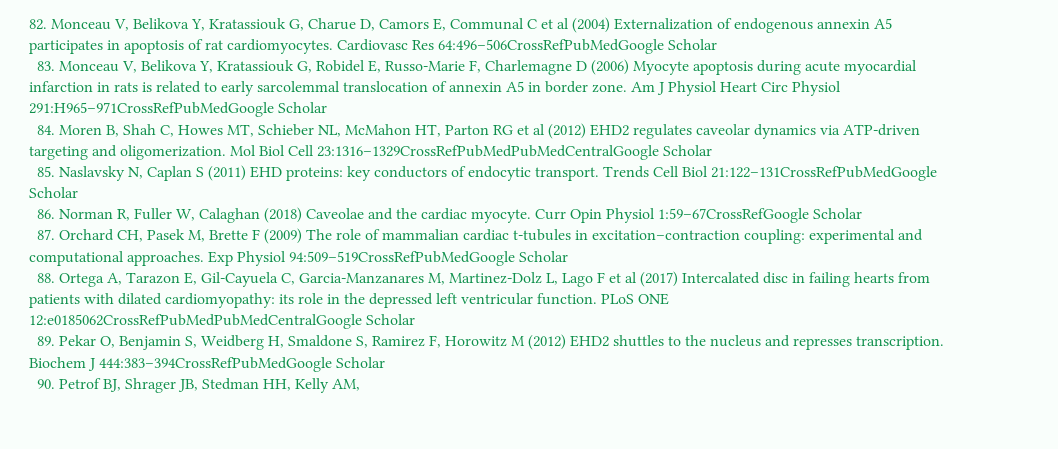82. Monceau V, Belikova Y, Kratassiouk G, Charue D, Camors E, Communal C et al (2004) Externalization of endogenous annexin A5 participates in apoptosis of rat cardiomyocytes. Cardiovasc Res 64:496–506CrossRefPubMedGoogle Scholar
  83. Monceau V, Belikova Y, Kratassiouk G, Robidel E, Russo-Marie F, Charlemagne D (2006) Myocyte apoptosis during acute myocardial infarction in rats is related to early sarcolemmal translocation of annexin A5 in border zone. Am J Physiol Heart Circ Physiol 291:H965–971CrossRefPubMedGoogle Scholar
  84. Moren B, Shah C, Howes MT, Schieber NL, McMahon HT, Parton RG et al (2012) EHD2 regulates caveolar dynamics via ATP-driven targeting and oligomerization. Mol Biol Cell 23:1316–1329CrossRefPubMedPubMedCentralGoogle Scholar
  85. Naslavsky N, Caplan S (2011) EHD proteins: key conductors of endocytic transport. Trends Cell Biol 21:122–131CrossRefPubMedGoogle Scholar
  86. Norman R, Fuller W, Calaghan (2018) Caveolae and the cardiac myocyte. Curr Opin Physiol 1:59–67CrossRefGoogle Scholar
  87. Orchard CH, Pasek M, Brette F (2009) The role of mammalian cardiac t-tubules in excitation–contraction coupling: experimental and computational approaches. Exp Physiol 94:509–519CrossRefPubMedGoogle Scholar
  88. Ortega A, Tarazon E, Gil-Cayuela C, Garcia-Manzanares M, Martinez-Dolz L, Lago F et al (2017) Intercalated disc in failing hearts from patients with dilated cardiomyopathy: its role in the depressed left ventricular function. PLoS ONE 12:e0185062CrossRefPubMedPubMedCentralGoogle Scholar
  89. Pekar O, Benjamin S, Weidberg H, Smaldone S, Ramirez F, Horowitz M (2012) EHD2 shuttles to the nucleus and represses transcription. Biochem J 444:383–394CrossRefPubMedGoogle Scholar
  90. Petrof BJ, Shrager JB, Stedman HH, Kelly AM,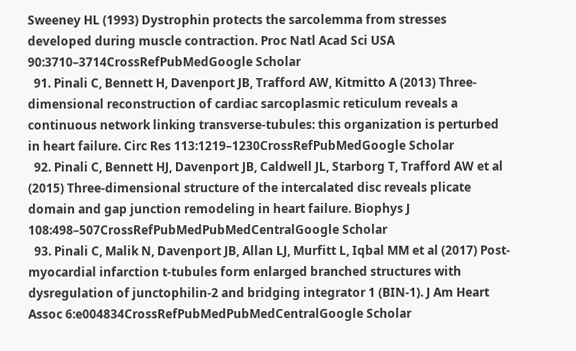Sweeney HL (1993) Dystrophin protects the sarcolemma from stresses developed during muscle contraction. Proc Natl Acad Sci USA 90:3710–3714CrossRefPubMedGoogle Scholar
  91. Pinali C, Bennett H, Davenport JB, Trafford AW, Kitmitto A (2013) Three-dimensional reconstruction of cardiac sarcoplasmic reticulum reveals a continuous network linking transverse-tubules: this organization is perturbed in heart failure. Circ Res 113:1219–1230CrossRefPubMedGoogle Scholar
  92. Pinali C, Bennett HJ, Davenport JB, Caldwell JL, Starborg T, Trafford AW et al (2015) Three-dimensional structure of the intercalated disc reveals plicate domain and gap junction remodeling in heart failure. Biophys J 108:498–507CrossRefPubMedPubMedCentralGoogle Scholar
  93. Pinali C, Malik N, Davenport JB, Allan LJ, Murfitt L, Iqbal MM et al (2017) Post-myocardial infarction t-tubules form enlarged branched structures with dysregulation of junctophilin-2 and bridging integrator 1 (BIN-1). J Am Heart Assoc 6:e004834CrossRefPubMedPubMedCentralGoogle Scholar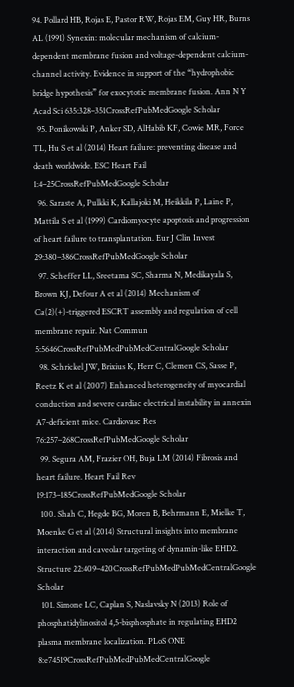94. Pollard HB, Rojas E, Pastor RW, Rojas EM, Guy HR, Burns AL (1991) Synexin: molecular mechanism of calcium-dependent membrane fusion and voltage-dependent calcium-channel activity. Evidence in support of the “hydrophobic bridge hypothesis” for exocytotic membrane fusion. Ann N Y Acad Sci 635:328–351CrossRefPubMedGoogle Scholar
  95. Ponikowski P, Anker SD, AlHabib KF, Cowie MR, Force TL, Hu S et al (2014) Heart failure: preventing disease and death worldwide. ESC Heart Fail 1:4–25CrossRefPubMedGoogle Scholar
  96. Saraste A, Pulkki K, Kallajoki M, Heikkila P, Laine P, Mattila S et al (1999) Cardiomyocyte apoptosis and progression of heart failure to transplantation. Eur J Clin Invest 29:380–386CrossRefPubMedGoogle Scholar
  97. Scheffer LL, Sreetama SC, Sharma N, Medikayala S, Brown KJ, Defour A et al (2014) Mechanism of Ca(2)(+)-triggered ESCRT assembly and regulation of cell membrane repair. Nat Commun 5:5646CrossRefPubMedPubMedCentralGoogle Scholar
  98. Schrickel JW, Brixius K, Herr C, Clemen CS, Sasse P, Reetz K et al (2007) Enhanced heterogeneity of myocardial conduction and severe cardiac electrical instability in annexin A7-deficient mice. Cardiovasc Res 76:257–268CrossRefPubMedGoogle Scholar
  99. Segura AM, Frazier OH, Buja LM (2014) Fibrosis and heart failure. Heart Fail Rev 19:173–185CrossRefPubMedGoogle Scholar
  100. Shah C, Hegde BG, Moren B, Behrmann E, Mielke T, Moenke G et al (2014) Structural insights into membrane interaction and caveolar targeting of dynamin-like EHD2. Structure 22:409–420CrossRefPubMedPubMedCentralGoogle Scholar
  101. Simone LC, Caplan S, Naslavsky N (2013) Role of phosphatidylinositol 4,5-bisphosphate in regulating EHD2 plasma membrane localization. PLoS ONE 8:e74519CrossRefPubMedPubMedCentralGoogle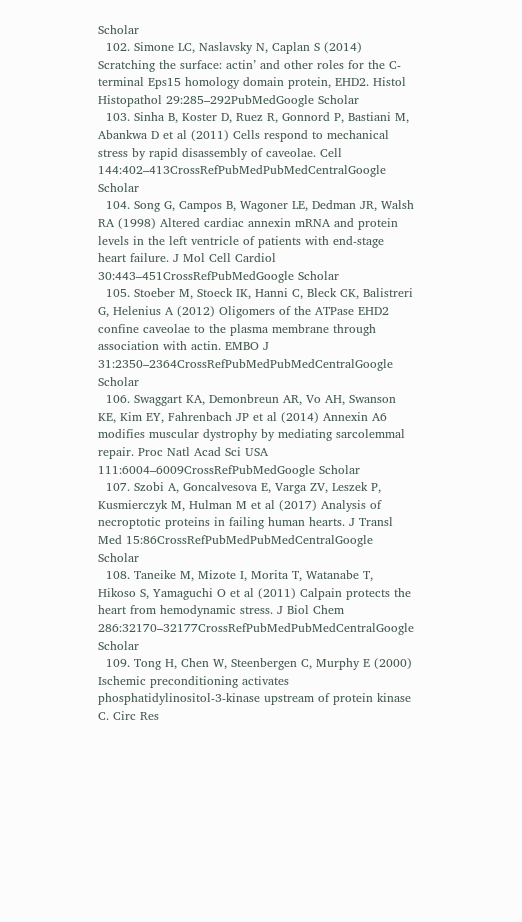Scholar
  102. Simone LC, Naslavsky N, Caplan S (2014) Scratching the surface: actin’ and other roles for the C-terminal Eps15 homology domain protein, EHD2. Histol Histopathol 29:285–292PubMedGoogle Scholar
  103. Sinha B, Koster D, Ruez R, Gonnord P, Bastiani M, Abankwa D et al (2011) Cells respond to mechanical stress by rapid disassembly of caveolae. Cell 144:402–413CrossRefPubMedPubMedCentralGoogle Scholar
  104. Song G, Campos B, Wagoner LE, Dedman JR, Walsh RA (1998) Altered cardiac annexin mRNA and protein levels in the left ventricle of patients with end-stage heart failure. J Mol Cell Cardiol 30:443–451CrossRefPubMedGoogle Scholar
  105. Stoeber M, Stoeck IK, Hanni C, Bleck CK, Balistreri G, Helenius A (2012) Oligomers of the ATPase EHD2 confine caveolae to the plasma membrane through association with actin. EMBO J 31:2350–2364CrossRefPubMedPubMedCentralGoogle Scholar
  106. Swaggart KA, Demonbreun AR, Vo AH, Swanson KE, Kim EY, Fahrenbach JP et al (2014) Annexin A6 modifies muscular dystrophy by mediating sarcolemmal repair. Proc Natl Acad Sci USA 111:6004–6009CrossRefPubMedGoogle Scholar
  107. Szobi A, Goncalvesova E, Varga ZV, Leszek P, Kusmierczyk M, Hulman M et al (2017) Analysis of necroptotic proteins in failing human hearts. J Transl Med 15:86CrossRefPubMedPubMedCentralGoogle Scholar
  108. Taneike M, Mizote I, Morita T, Watanabe T, Hikoso S, Yamaguchi O et al (2011) Calpain protects the heart from hemodynamic stress. J Biol Chem 286:32170–32177CrossRefPubMedPubMedCentralGoogle Scholar
  109. Tong H, Chen W, Steenbergen C, Murphy E (2000) Ischemic preconditioning activates phosphatidylinositol-3-kinase upstream of protein kinase C. Circ Res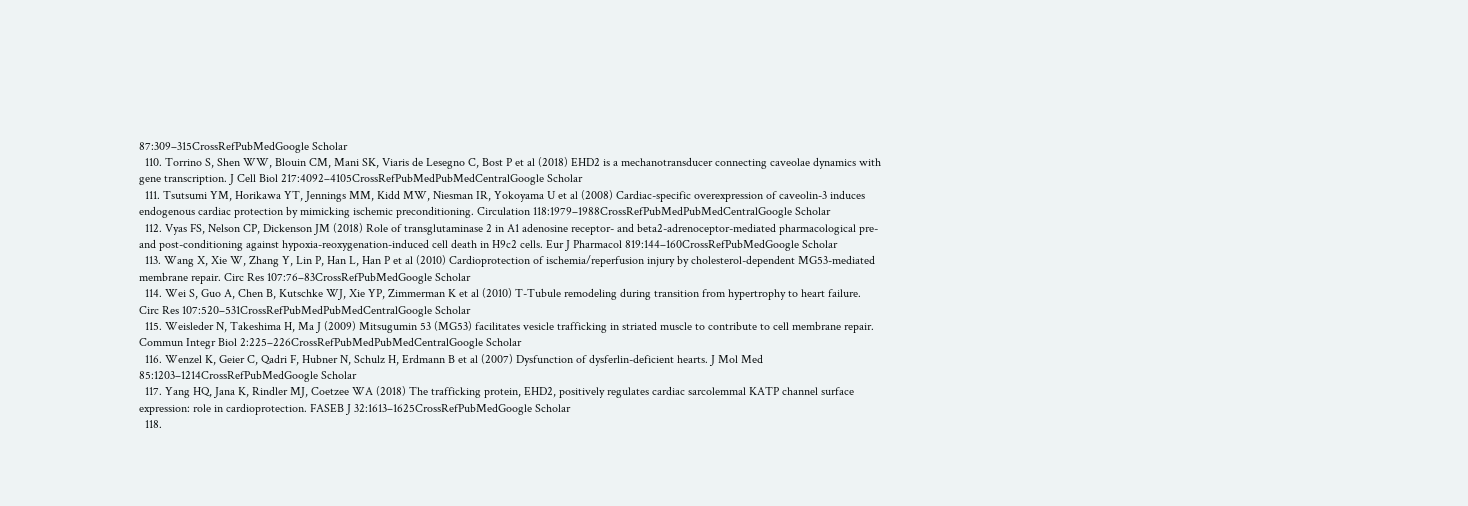87:309–315CrossRefPubMedGoogle Scholar
  110. Torrino S, Shen WW, Blouin CM, Mani SK, Viaris de Lesegno C, Bost P et al (2018) EHD2 is a mechanotransducer connecting caveolae dynamics with gene transcription. J Cell Biol 217:4092–4105CrossRefPubMedPubMedCentralGoogle Scholar
  111. Tsutsumi YM, Horikawa YT, Jennings MM, Kidd MW, Niesman IR, Yokoyama U et al (2008) Cardiac-specific overexpression of caveolin-3 induces endogenous cardiac protection by mimicking ischemic preconditioning. Circulation 118:1979–1988CrossRefPubMedPubMedCentralGoogle Scholar
  112. Vyas FS, Nelson CP, Dickenson JM (2018) Role of transglutaminase 2 in A1 adenosine receptor- and beta2-adrenoceptor-mediated pharmacological pre- and post-conditioning against hypoxia-reoxygenation-induced cell death in H9c2 cells. Eur J Pharmacol 819:144–160CrossRefPubMedGoogle Scholar
  113. Wang X, Xie W, Zhang Y, Lin P, Han L, Han P et al (2010) Cardioprotection of ischemia/reperfusion injury by cholesterol-dependent MG53-mediated membrane repair. Circ Res 107:76–83CrossRefPubMedGoogle Scholar
  114. Wei S, Guo A, Chen B, Kutschke WJ, Xie YP, Zimmerman K et al (2010) T-Tubule remodeling during transition from hypertrophy to heart failure. Circ Res 107:520–531CrossRefPubMedPubMedCentralGoogle Scholar
  115. Weisleder N, Takeshima H, Ma J (2009) Mitsugumin 53 (MG53) facilitates vesicle trafficking in striated muscle to contribute to cell membrane repair. Commun Integr Biol 2:225–226CrossRefPubMedPubMedCentralGoogle Scholar
  116. Wenzel K, Geier C, Qadri F, Hubner N, Schulz H, Erdmann B et al (2007) Dysfunction of dysferlin-deficient hearts. J Mol Med 85:1203–1214CrossRefPubMedGoogle Scholar
  117. Yang HQ, Jana K, Rindler MJ, Coetzee WA (2018) The trafficking protein, EHD2, positively regulates cardiac sarcolemmal KATP channel surface expression: role in cardioprotection. FASEB J 32:1613–1625CrossRefPubMedGoogle Scholar
  118.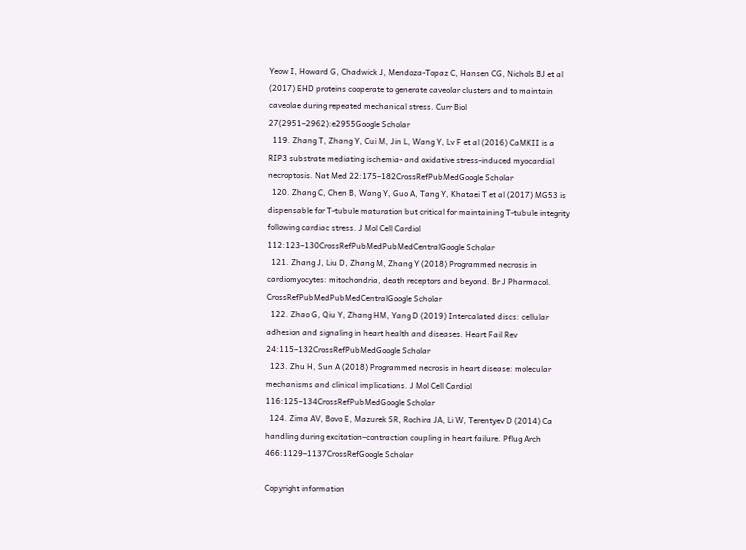Yeow I, Howard G, Chadwick J, Mendoza-Topaz C, Hansen CG, Nichols BJ et al (2017) EHD proteins cooperate to generate caveolar clusters and to maintain caveolae during repeated mechanical stress. Curr Biol 27(2951–2962):e2955Google Scholar
  119. Zhang T, Zhang Y, Cui M, Jin L, Wang Y, Lv F et al (2016) CaMKII is a RIP3 substrate mediating ischemia- and oxidative stress-induced myocardial necroptosis. Nat Med 22:175–182CrossRefPubMedGoogle Scholar
  120. Zhang C, Chen B, Wang Y, Guo A, Tang Y, Khataei T et al (2017) MG53 is dispensable for T-tubule maturation but critical for maintaining T-tubule integrity following cardiac stress. J Mol Cell Cardiol 112:123–130CrossRefPubMedPubMedCentralGoogle Scholar
  121. Zhang J, Liu D, Zhang M, Zhang Y (2018) Programmed necrosis in cardiomyocytes: mitochondria, death receptors and beyond. Br J Pharmacol. CrossRefPubMedPubMedCentralGoogle Scholar
  122. Zhao G, Qiu Y, Zhang HM, Yang D (2019) Intercalated discs: cellular adhesion and signaling in heart health and diseases. Heart Fail Rev 24:115–132CrossRefPubMedGoogle Scholar
  123. Zhu H, Sun A (2018) Programmed necrosis in heart disease: molecular mechanisms and clinical implications. J Mol Cell Cardiol 116:125–134CrossRefPubMedGoogle Scholar
  124. Zima AV, Bovo E, Mazurek SR, Rochira JA, Li W, Terentyev D (2014) Ca handling during excitation–contraction coupling in heart failure. Pflug Arch 466:1129–1137CrossRefGoogle Scholar

Copyright information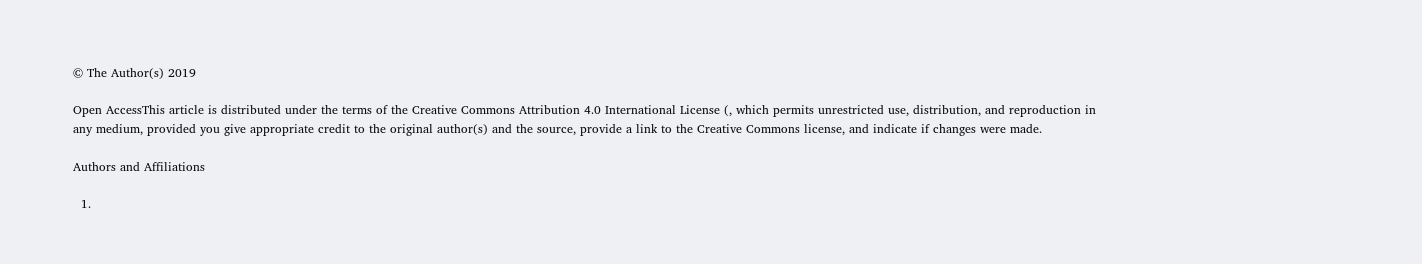© The Author(s) 2019

Open AccessThis article is distributed under the terms of the Creative Commons Attribution 4.0 International License (, which permits unrestricted use, distribution, and reproduction in any medium, provided you give appropriate credit to the original author(s) and the source, provide a link to the Creative Commons license, and indicate if changes were made.

Authors and Affiliations

  1.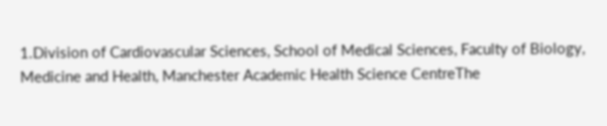1.Division of Cardiovascular Sciences, School of Medical Sciences, Faculty of Biology, Medicine and Health, Manchester Academic Health Science CentreThe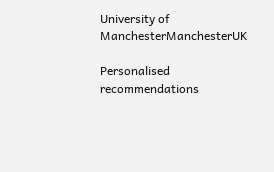University of ManchesterManchesterUK

Personalised recommendations